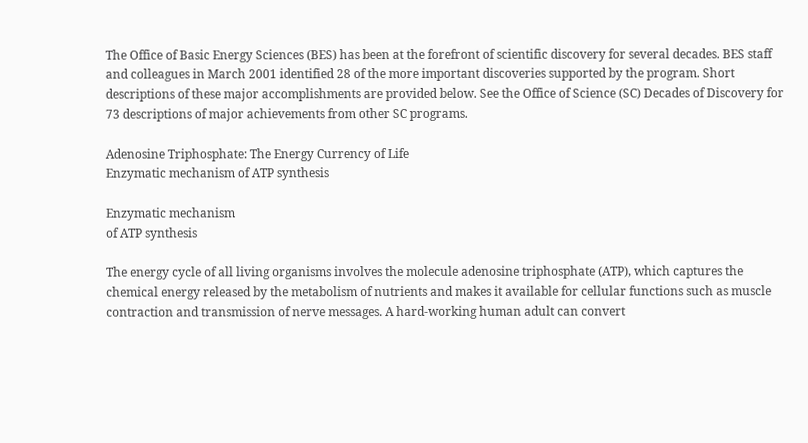The Office of Basic Energy Sciences (BES) has been at the forefront of scientific discovery for several decades. BES staff and colleagues in March 2001 identified 28 of the more important discoveries supported by the program. Short descriptions of these major accomplishments are provided below. See the Office of Science (SC) Decades of Discovery for 73 descriptions of major achievements from other SC programs.

Adenosine Triphosphate: The Energy Currency of Life
Enzymatic mechanism of ATP synthesis

Enzymatic mechanism
of ATP synthesis

The energy cycle of all living organisms involves the molecule adenosine triphosphate (ATP), which captures the chemical energy released by the metabolism of nutrients and makes it available for cellular functions such as muscle contraction and transmission of nerve messages. A hard-working human adult can convert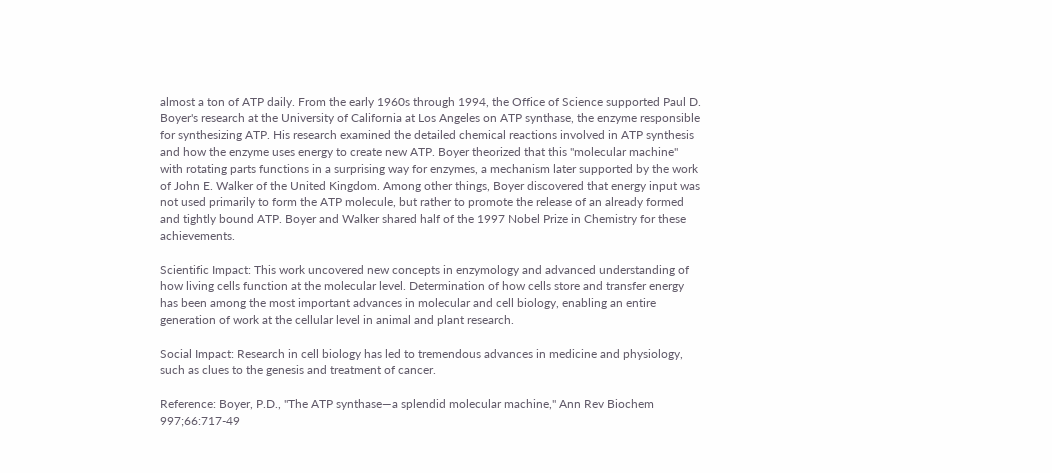almost a ton of ATP daily. From the early 1960s through 1994, the Office of Science supported Paul D. Boyer's research at the University of California at Los Angeles on ATP synthase, the enzyme responsible for synthesizing ATP. His research examined the detailed chemical reactions involved in ATP synthesis and how the enzyme uses energy to create new ATP. Boyer theorized that this "molecular machine" with rotating parts functions in a surprising way for enzymes, a mechanism later supported by the work of John E. Walker of the United Kingdom. Among other things, Boyer discovered that energy input was not used primarily to form the ATP molecule, but rather to promote the release of an already formed and tightly bound ATP. Boyer and Walker shared half of the 1997 Nobel Prize in Chemistry for these achievements.

Scientific Impact: This work uncovered new concepts in enzymology and advanced understanding of how living cells function at the molecular level. Determination of how cells store and transfer energy has been among the most important advances in molecular and cell biology, enabling an entire generation of work at the cellular level in animal and plant research.

Social Impact: Research in cell biology has led to tremendous advances in medicine and physiology, such as clues to the genesis and treatment of cancer.

Reference: Boyer, P.D., "The ATP synthase—a splendid molecular machine," Ann Rev Biochem 997;66:717-49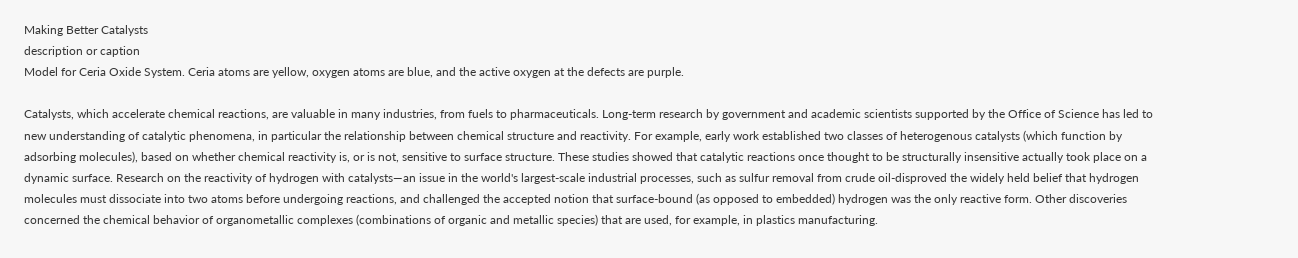Making Better Catalysts
description or caption
Model for Ceria Oxide System. Ceria atoms are yellow, oxygen atoms are blue, and the active oxygen at the defects are purple.

Catalysts, which accelerate chemical reactions, are valuable in many industries, from fuels to pharmaceuticals. Long-term research by government and academic scientists supported by the Office of Science has led to new understanding of catalytic phenomena, in particular the relationship between chemical structure and reactivity. For example, early work established two classes of heterogenous catalysts (which function by adsorbing molecules), based on whether chemical reactivity is, or is not, sensitive to surface structure. These studies showed that catalytic reactions once thought to be structurally insensitive actually took place on a dynamic surface. Research on the reactivity of hydrogen with catalysts—an issue in the world's largest-scale industrial processes, such as sulfur removal from crude oil-disproved the widely held belief that hydrogen molecules must dissociate into two atoms before undergoing reactions, and challenged the accepted notion that surface-bound (as opposed to embedded) hydrogen was the only reactive form. Other discoveries concerned the chemical behavior of organometallic complexes (combinations of organic and metallic species) that are used, for example, in plastics manufacturing.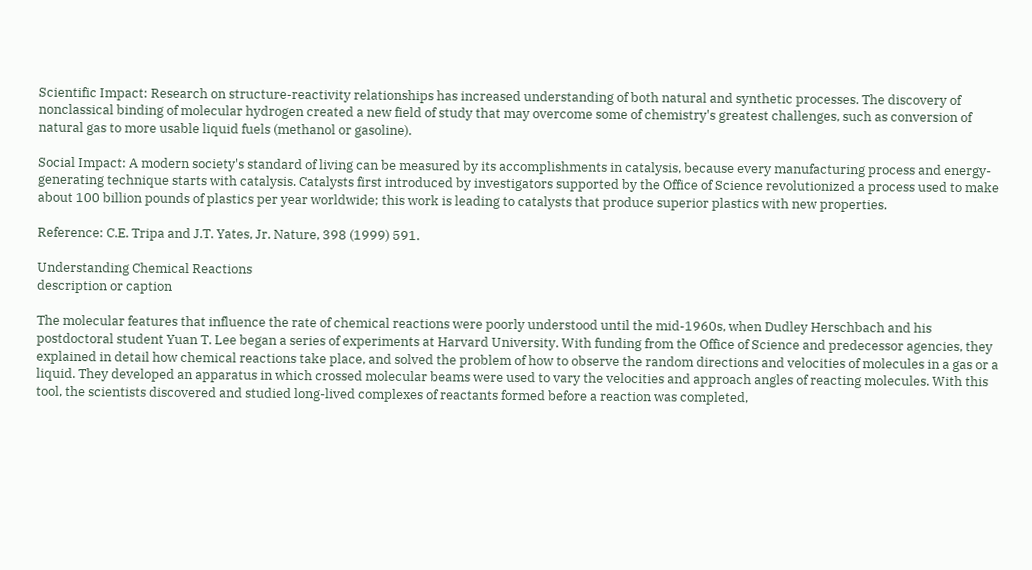Scientific Impact: Research on structure-reactivity relationships has increased understanding of both natural and synthetic processes. The discovery of nonclassical binding of molecular hydrogen created a new field of study that may overcome some of chemistry's greatest challenges, such as conversion of natural gas to more usable liquid fuels (methanol or gasoline).

Social Impact: A modern society's standard of living can be measured by its accomplishments in catalysis, because every manufacturing process and energy-generating technique starts with catalysis. Catalysts first introduced by investigators supported by the Office of Science revolutionized a process used to make about 100 billion pounds of plastics per year worldwide; this work is leading to catalysts that produce superior plastics with new properties.

Reference: C.E. Tripa and J.T. Yates, Jr. Nature, 398 (1999) 591.

Understanding Chemical Reactions
description or caption

The molecular features that influence the rate of chemical reactions were poorly understood until the mid-1960s, when Dudley Herschbach and his postdoctoral student Yuan T. Lee began a series of experiments at Harvard University. With funding from the Office of Science and predecessor agencies, they explained in detail how chemical reactions take place, and solved the problem of how to observe the random directions and velocities of molecules in a gas or a liquid. They developed an apparatus in which crossed molecular beams were used to vary the velocities and approach angles of reacting molecules. With this tool, the scientists discovered and studied long-lived complexes of reactants formed before a reaction was completed,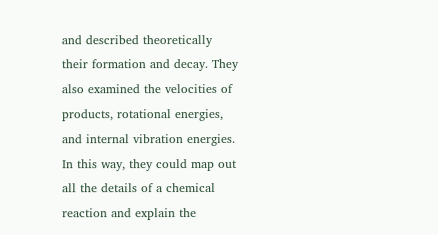and described theoretically their formation and decay. They also examined the velocities of products, rotational energies, and internal vibration energies. In this way, they could map out all the details of a chemical reaction and explain the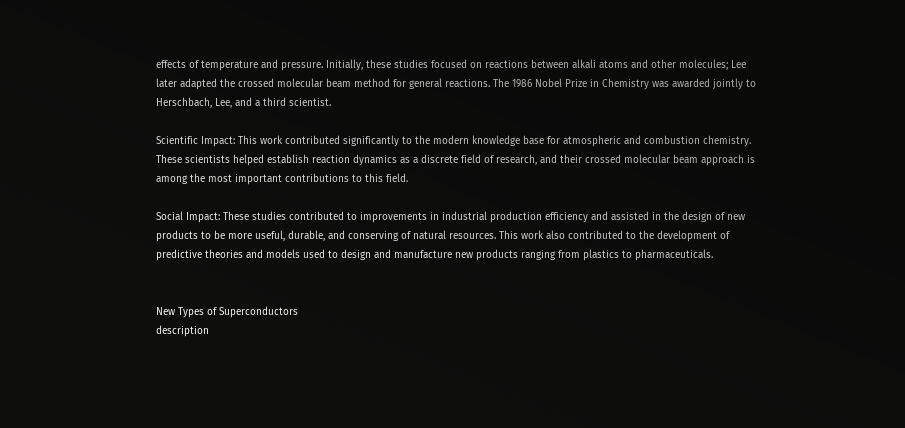effects of temperature and pressure. Initially, these studies focused on reactions between alkali atoms and other molecules; Lee later adapted the crossed molecular beam method for general reactions. The 1986 Nobel Prize in Chemistry was awarded jointly to Herschbach, Lee, and a third scientist.

Scientific Impact: This work contributed significantly to the modern knowledge base for atmospheric and combustion chemistry. These scientists helped establish reaction dynamics as a discrete field of research, and their crossed molecular beam approach is among the most important contributions to this field.

Social Impact: These studies contributed to improvements in industrial production efficiency and assisted in the design of new products to be more useful, durable, and conserving of natural resources. This work also contributed to the development of predictive theories and models used to design and manufacture new products ranging from plastics to pharmaceuticals.


New Types of Superconductors
description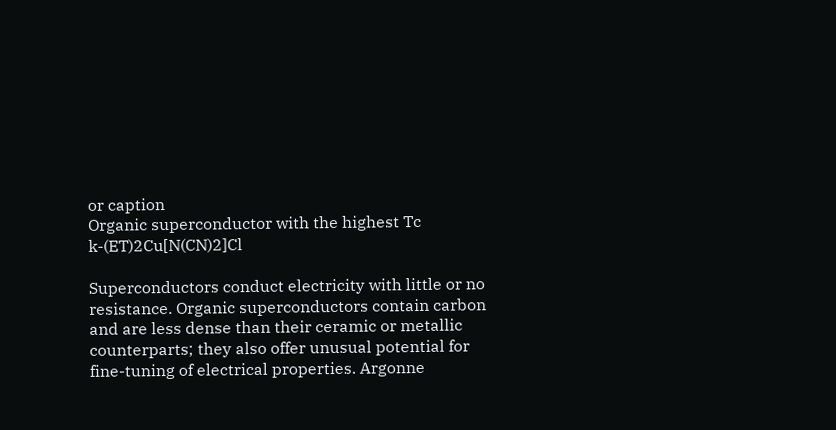or caption
Organic superconductor with the highest Tc k-(ET)2Cu[N(CN)2]Cl

Superconductors conduct electricity with little or no resistance. Organic superconductors contain carbon and are less dense than their ceramic or metallic counterparts; they also offer unusual potential for fine-tuning of electrical properties. Argonne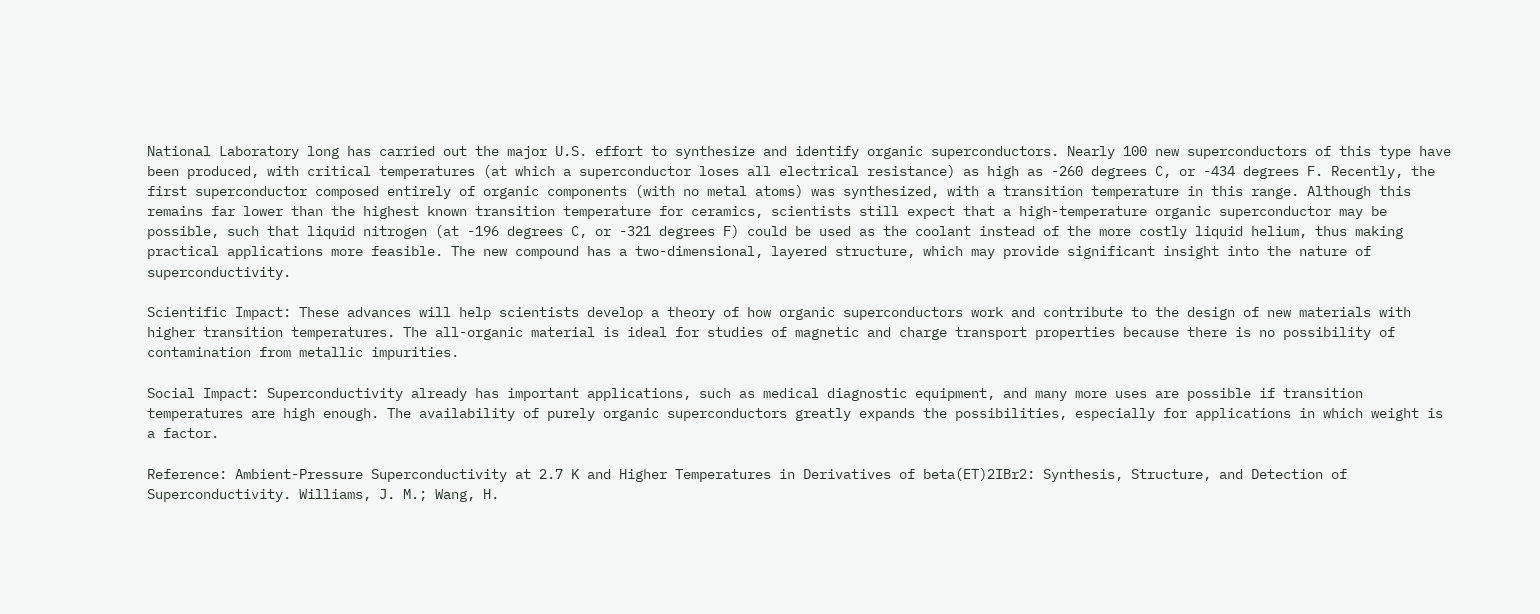National Laboratory long has carried out the major U.S. effort to synthesize and identify organic superconductors. Nearly 100 new superconductors of this type have been produced, with critical temperatures (at which a superconductor loses all electrical resistance) as high as -260 degrees C, or -434 degrees F. Recently, the first superconductor composed entirely of organic components (with no metal atoms) was synthesized, with a transition temperature in this range. Although this remains far lower than the highest known transition temperature for ceramics, scientists still expect that a high-temperature organic superconductor may be possible, such that liquid nitrogen (at -196 degrees C, or -321 degrees F) could be used as the coolant instead of the more costly liquid helium, thus making practical applications more feasible. The new compound has a two-dimensional, layered structure, which may provide significant insight into the nature of superconductivity.

Scientific Impact: These advances will help scientists develop a theory of how organic superconductors work and contribute to the design of new materials with higher transition temperatures. The all-organic material is ideal for studies of magnetic and charge transport properties because there is no possibility of contamination from metallic impurities.

Social Impact: Superconductivity already has important applications, such as medical diagnostic equipment, and many more uses are possible if transition temperatures are high enough. The availability of purely organic superconductors greatly expands the possibilities, especially for applications in which weight is a factor.

Reference: Ambient-Pressure Superconductivity at 2.7 K and Higher Temperatures in Derivatives of beta(ET)2IBr2: Synthesis, Structure, and Detection of Superconductivity. Williams, J. M.; Wang, H.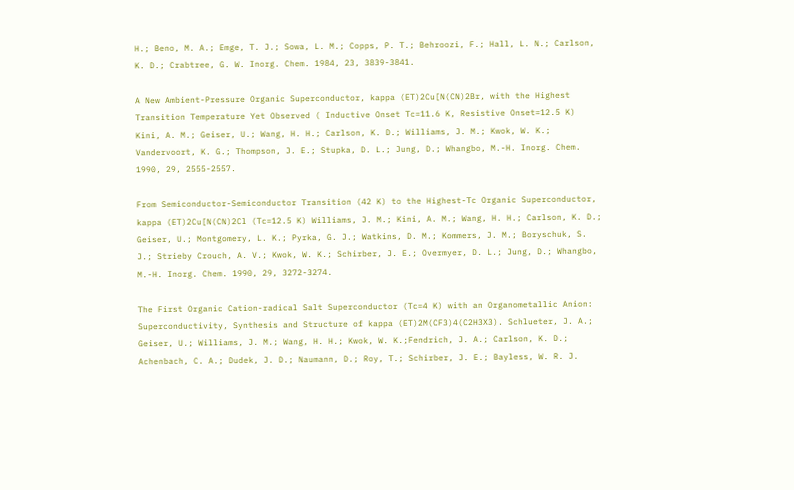H.; Beno, M. A.; Emge, T. J.; Sowa, L. M.; Copps, P. T.; Behroozi, F.; Hall, L. N.; Carlson, K. D.; Crabtree, G. W. Inorg. Chem. 1984, 23, 3839-3841.

A New Ambient-Pressure Organic Superconductor, kappa (ET)2Cu[N(CN)2Br, with the Highest Transition Temperature Yet Observed ( Inductive Onset Tc=11.6 K, Resistive Onset=12.5 K) Kini, A. M.; Geiser, U.; Wang, H. H.; Carlson, K. D.; Williams, J. M.; Kwok, W. K.; Vandervoort, K. G.; Thompson, J. E.; Stupka, D. L.; Jung, D.; Whangbo, M.-H. Inorg. Chem. 1990, 29, 2555-2557.

From Semiconductor-Semiconductor Transition (42 K) to the Highest-Tc Organic Superconductor, kappa (ET)2Cu[N(CN)2Cl (Tc=12.5 K) Williams, J. M.; Kini, A. M.; Wang, H. H.; Carlson, K. D.; Geiser, U.; Montgomery, L. K.; Pyrka, G. J.; Watkins, D. M.; Kommers, J. M.; Boryschuk, S. J.; Strieby Crouch, A. V.; Kwok, W. K.; Schirber, J. E.; Overmyer, D. L.; Jung, D.; Whangbo, M.-H. Inorg. Chem. 1990, 29, 3272-3274.

The First Organic Cation-radical Salt Superconductor (Tc=4 K) with an Organometallic Anion: Superconductivity, Synthesis and Structure of kappa (ET)2M(CF3)4(C2H3X3). Schlueter, J. A.; Geiser, U.; Williams, J. M.; Wang, H. H.; Kwok, W. K.;Fendrich, J. A.; Carlson, K. D.; Achenbach, C. A.; Dudek, J. D.; Naumann, D.; Roy, T.; Schirber, J. E.; Bayless, W. R. J.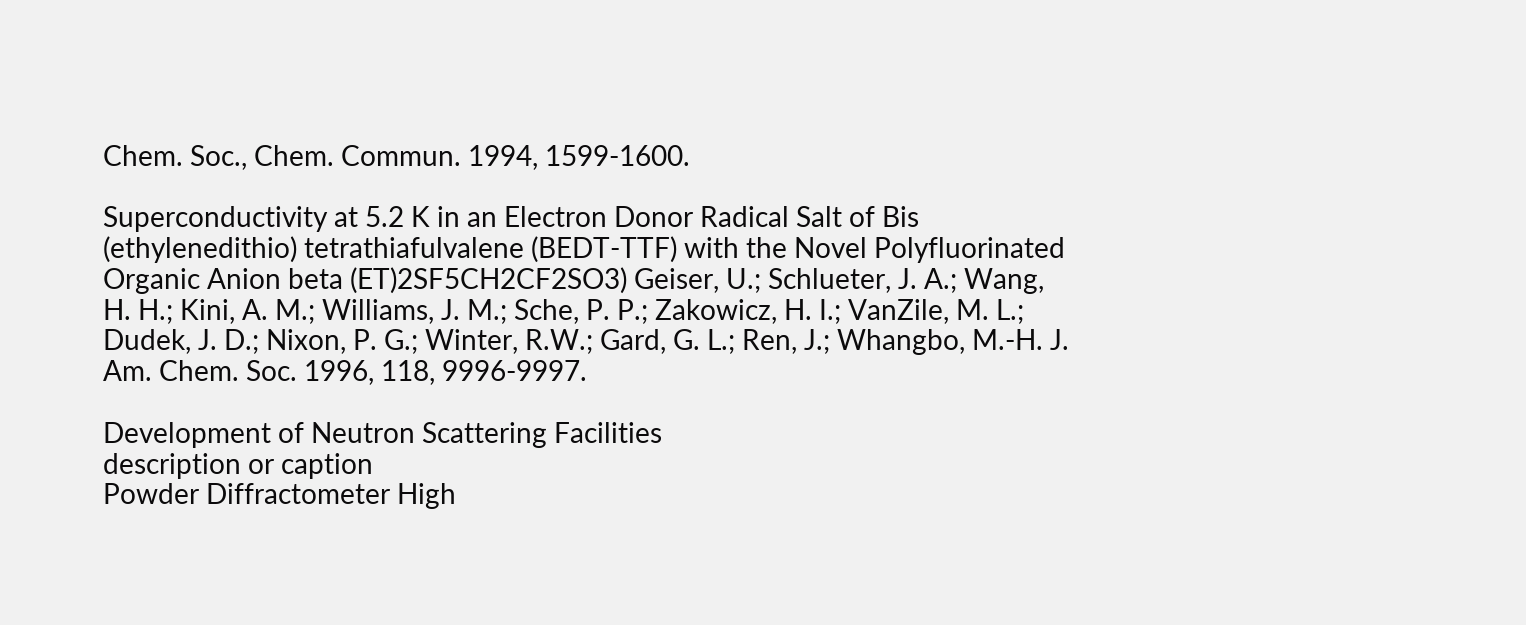Chem. Soc., Chem. Commun. 1994, 1599-1600.

Superconductivity at 5.2 K in an Electron Donor Radical Salt of Bis (ethylenedithio) tetrathiafulvalene (BEDT-TTF) with the Novel Polyfluorinated Organic Anion beta (ET)2SF5CH2CF2SO3) Geiser, U.; Schlueter, J. A.; Wang, H. H.; Kini, A. M.; Williams, J. M.; Sche, P. P.; Zakowicz, H. I.; VanZile, M. L.; Dudek, J. D.; Nixon, P. G.; Winter, R.W.; Gard, G. L.; Ren, J.; Whangbo, M.-H. J. Am. Chem. Soc. 1996, 118, 9996-9997.

Development of Neutron Scattering Facilities
description or caption
Powder Diffractometer High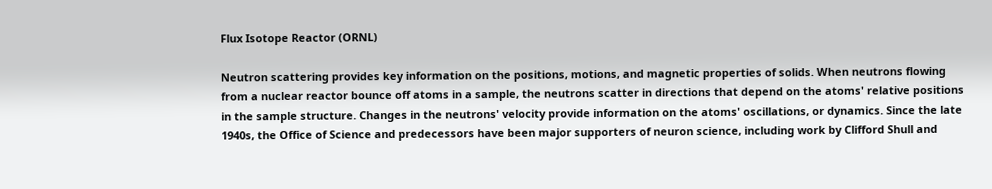Flux Isotope Reactor (ORNL)

Neutron scattering provides key information on the positions, motions, and magnetic properties of solids. When neutrons flowing from a nuclear reactor bounce off atoms in a sample, the neutrons scatter in directions that depend on the atoms' relative positions in the sample structure. Changes in the neutrons' velocity provide information on the atoms' oscillations, or dynamics. Since the late 1940s, the Office of Science and predecessors have been major supporters of neuron science, including work by Clifford Shull and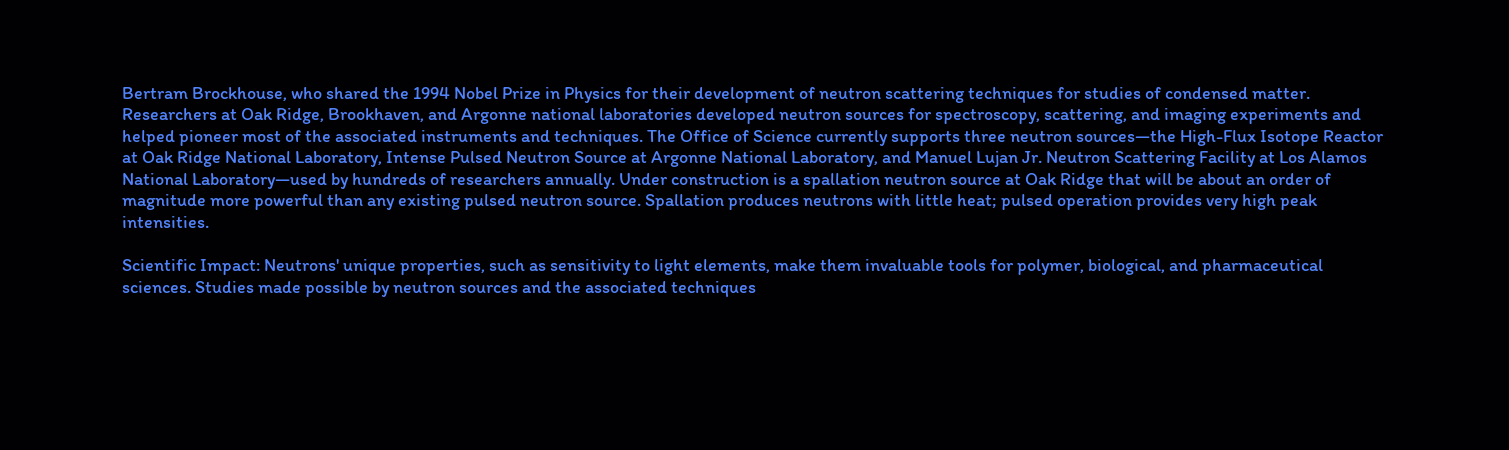Bertram Brockhouse, who shared the 1994 Nobel Prize in Physics for their development of neutron scattering techniques for studies of condensed matter. Researchers at Oak Ridge, Brookhaven, and Argonne national laboratories developed neutron sources for spectroscopy, scattering, and imaging experiments and helped pioneer most of the associated instruments and techniques. The Office of Science currently supports three neutron sources—the High-Flux Isotope Reactor at Oak Ridge National Laboratory, Intense Pulsed Neutron Source at Argonne National Laboratory, and Manuel Lujan Jr. Neutron Scattering Facility at Los Alamos National Laboratory—used by hundreds of researchers annually. Under construction is a spallation neutron source at Oak Ridge that will be about an order of magnitude more powerful than any existing pulsed neutron source. Spallation produces neutrons with little heat; pulsed operation provides very high peak intensities.

Scientific Impact: Neutrons' unique properties, such as sensitivity to light elements, make them invaluable tools for polymer, biological, and pharmaceutical sciences. Studies made possible by neutron sources and the associated techniques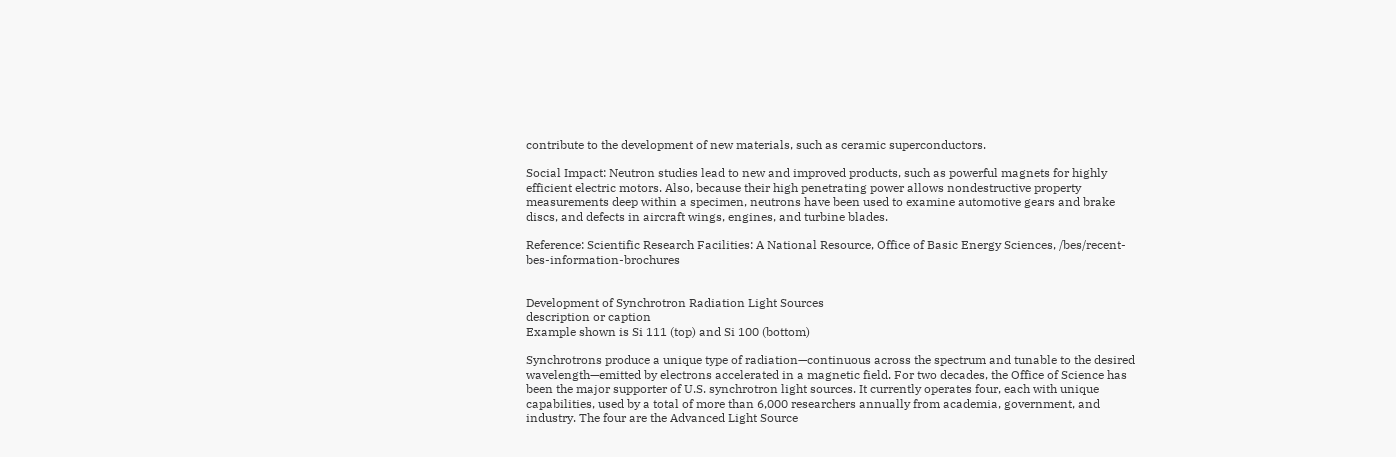contribute to the development of new materials, such as ceramic superconductors.

Social Impact: Neutron studies lead to new and improved products, such as powerful magnets for highly efficient electric motors. Also, because their high penetrating power allows nondestructive property measurements deep within a specimen, neutrons have been used to examine automotive gears and brake discs, and defects in aircraft wings, engines, and turbine blades.

Reference: Scientific Research Facilities: A National Resource, Office of Basic Energy Sciences, /bes/recent-bes-information-brochures


Development of Synchrotron Radiation Light Sources
description or caption
Example shown is Si 111 (top) and Si 100 (bottom)

Synchrotrons produce a unique type of radiation—continuous across the spectrum and tunable to the desired wavelength—emitted by electrons accelerated in a magnetic field. For two decades, the Office of Science has been the major supporter of U.S. synchrotron light sources. It currently operates four, each with unique capabilities, used by a total of more than 6,000 researchers annually from academia, government, and industry. The four are the Advanced Light Source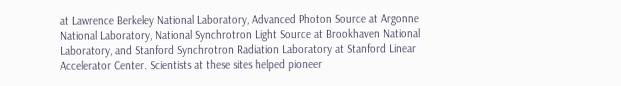at Lawrence Berkeley National Laboratory, Advanced Photon Source at Argonne National Laboratory, National Synchrotron Light Source at Brookhaven National Laboratory, and Stanford Synchrotron Radiation Laboratory at Stanford Linear Accelerator Center. Scientists at these sites helped pioneer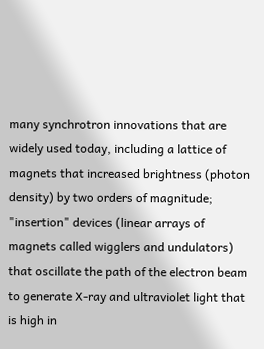many synchrotron innovations that are widely used today, including a lattice of magnets that increased brightness (photon density) by two orders of magnitude; "insertion" devices (linear arrays of magnets called wigglers and undulators) that oscillate the path of the electron beam to generate X-ray and ultraviolet light that is high in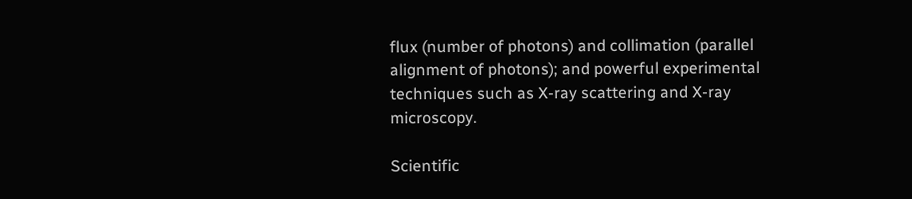flux (number of photons) and collimation (parallel alignment of photons); and powerful experimental techniques such as X-ray scattering and X-ray microscopy.

Scientific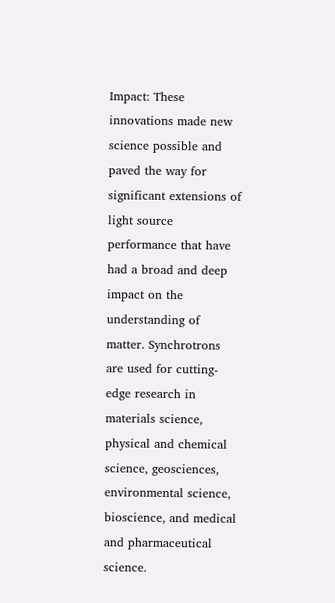Impact: These innovations made new science possible and paved the way for significant extensions of light source performance that have had a broad and deep impact on the understanding of matter. Synchrotrons are used for cutting-edge research in materials science, physical and chemical science, geosciences, environmental science, bioscience, and medical and pharmaceutical science.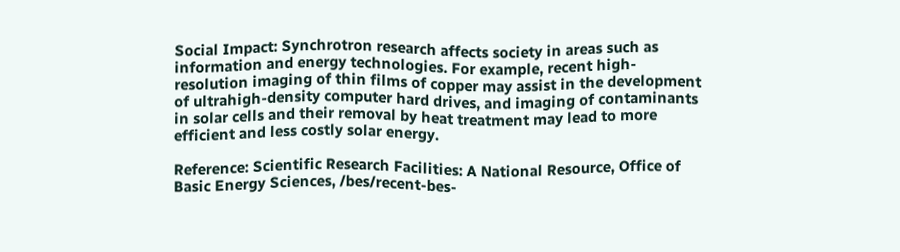Social Impact: Synchrotron research affects society in areas such as information and energy technologies. For example, recent high-resolution imaging of thin films of copper may assist in the development of ultrahigh-density computer hard drives, and imaging of contaminants in solar cells and their removal by heat treatment may lead to more efficient and less costly solar energy.

Reference: Scientific Research Facilities: A National Resource, Office of Basic Energy Sciences, /bes/recent-bes-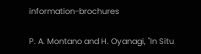information-brochures

P. A. Montano and H. Oyanagi, "In Situ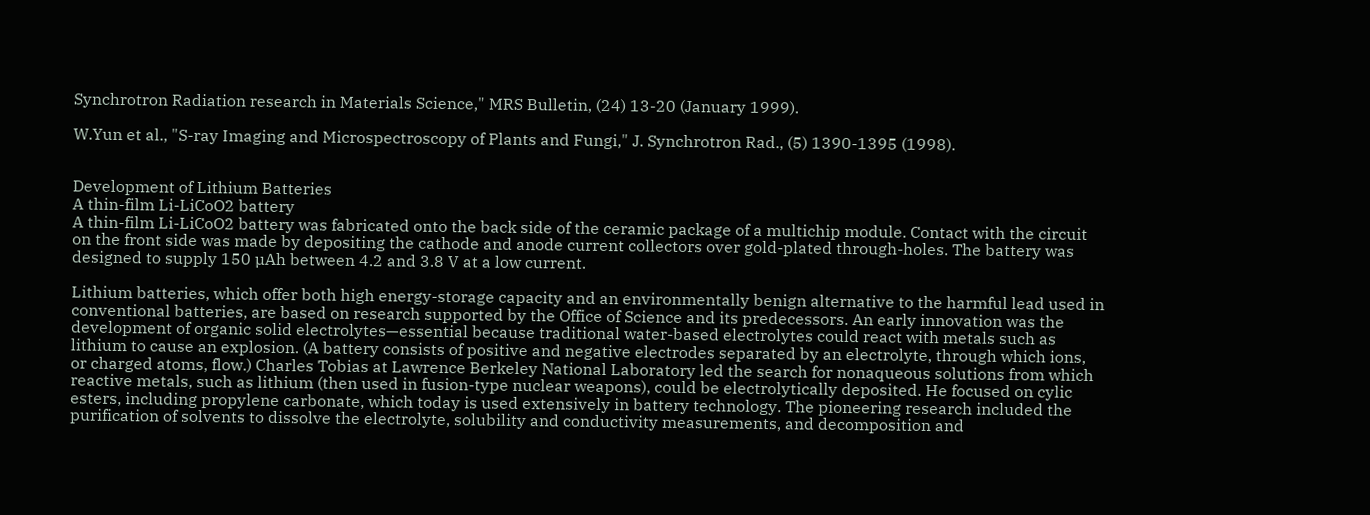Synchrotron Radiation research in Materials Science," MRS Bulletin, (24) 13-20 (January 1999).

W.Yun et al., "S-ray Imaging and Microspectroscopy of Plants and Fungi," J. Synchrotron Rad., (5) 1390-1395 (1998).


Development of Lithium Batteries
A thin-film Li-LiCoO2 battery
A thin-film Li-LiCoO2 battery was fabricated onto the back side of the ceramic package of a multichip module. Contact with the circuit on the front side was made by depositing the cathode and anode current collectors over gold-plated through-holes. The battery was designed to supply 150 µAh between 4.2 and 3.8 V at a low current.

Lithium batteries, which offer both high energy-storage capacity and an environmentally benign alternative to the harmful lead used in conventional batteries, are based on research supported by the Office of Science and its predecessors. An early innovation was the development of organic solid electrolytes—essential because traditional water-based electrolytes could react with metals such as lithium to cause an explosion. (A battery consists of positive and negative electrodes separated by an electrolyte, through which ions, or charged atoms, flow.) Charles Tobias at Lawrence Berkeley National Laboratory led the search for nonaqueous solutions from which reactive metals, such as lithium (then used in fusion-type nuclear weapons), could be electrolytically deposited. He focused on cylic esters, including propylene carbonate, which today is used extensively in battery technology. The pioneering research included the purification of solvents to dissolve the electrolyte, solubility and conductivity measurements, and decomposition and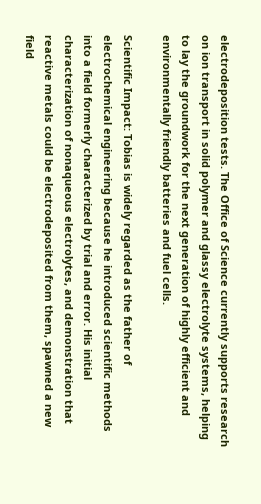electrodeposition tests. The Office of Science currently supports research on ion transport in solid polymer and glassy electrolyte systems, helping to lay the groundwork for the next generation of highly efficient and environmentally friendly batteries and fuel cells.

Scientific Impact: Tobias is widely regarded as the father of electrochemical engineering because he introduced scientific methods into a field formerly characterized by trial and error. His initial characterization of nonaqueous electrolytes, and demonstration that reactive metals could be electrodeposited from them, spawned a new field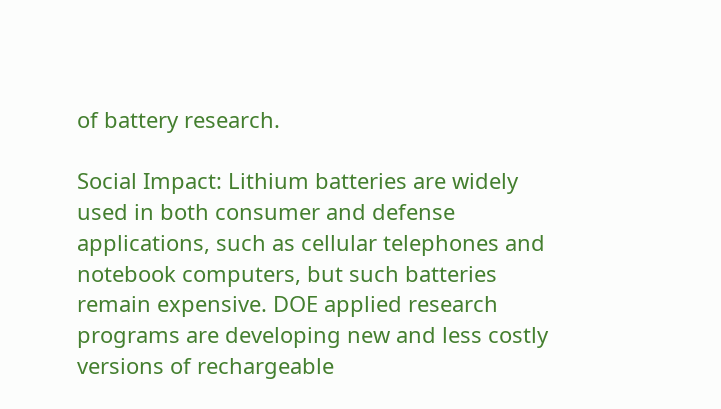of battery research.

Social Impact: Lithium batteries are widely used in both consumer and defense applications, such as cellular telephones and notebook computers, but such batteries remain expensive. DOE applied research programs are developing new and less costly versions of rechargeable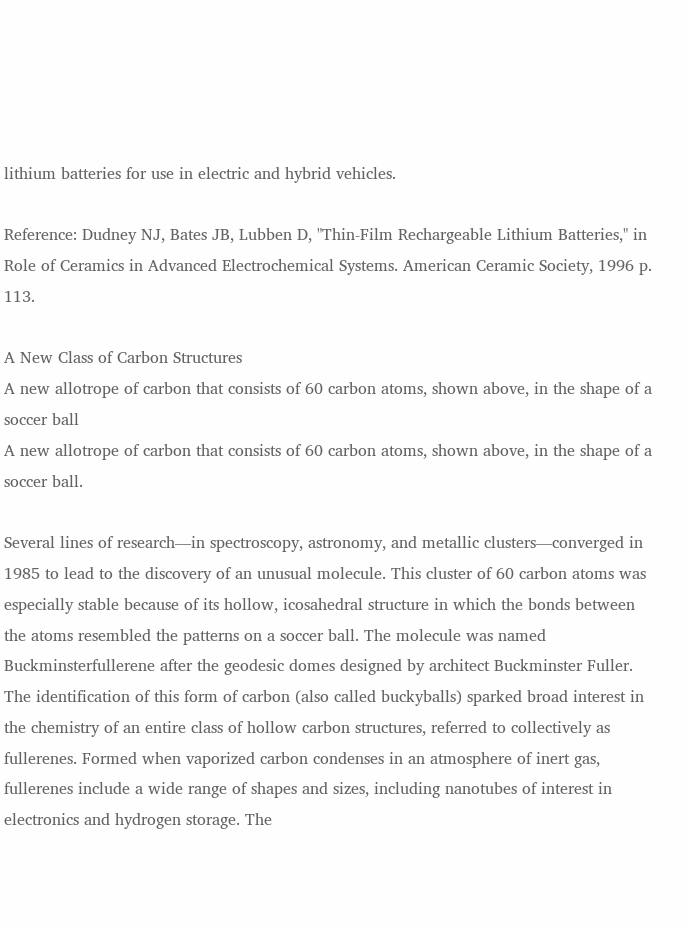lithium batteries for use in electric and hybrid vehicles.

Reference: Dudney NJ, Bates JB, Lubben D, "Thin-Film Rechargeable Lithium Batteries," in Role of Ceramics in Advanced Electrochemical Systems. American Ceramic Society, 1996 p. 113.

A New Class of Carbon Structures
A new allotrope of carbon that consists of 60 carbon atoms, shown above, in the shape of a soccer ball
A new allotrope of carbon that consists of 60 carbon atoms, shown above, in the shape of a soccer ball.

Several lines of research—in spectroscopy, astronomy, and metallic clusters—converged in 1985 to lead to the discovery of an unusual molecule. This cluster of 60 carbon atoms was especially stable because of its hollow, icosahedral structure in which the bonds between the atoms resembled the patterns on a soccer ball. The molecule was named Buckminsterfullerene after the geodesic domes designed by architect Buckminster Fuller. The identification of this form of carbon (also called buckyballs) sparked broad interest in the chemistry of an entire class of hollow carbon structures, referred to collectively as fullerenes. Formed when vaporized carbon condenses in an atmosphere of inert gas, fullerenes include a wide range of shapes and sizes, including nanotubes of interest in electronics and hydrogen storage. The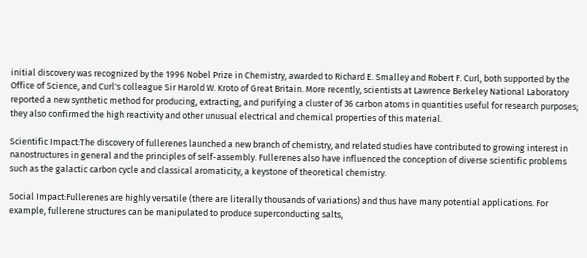initial discovery was recognized by the 1996 Nobel Prize in Chemistry, awarded to Richard E. Smalley and Robert F. Curl, both supported by the Office of Science, and Curl's colleague Sir Harold W. Kroto of Great Britain. More recently, scientists at Lawrence Berkeley National Laboratory reported a new synthetic method for producing, extracting, and purifying a cluster of 36 carbon atoms in quantities useful for research purposes; they also confirmed the high reactivity and other unusual electrical and chemical properties of this material.

Scientific Impact:The discovery of fullerenes launched a new branch of chemistry, and related studies have contributed to growing interest in nanostructures in general and the principles of self-assembly. Fullerenes also have influenced the conception of diverse scientific problems such as the galactic carbon cycle and classical aromaticity, a keystone of theoretical chemistry.

Social Impact:Fullerenes are highly versatile (there are literally thousands of variations) and thus have many potential applications. For example, fullerene structures can be manipulated to produce superconducting salts,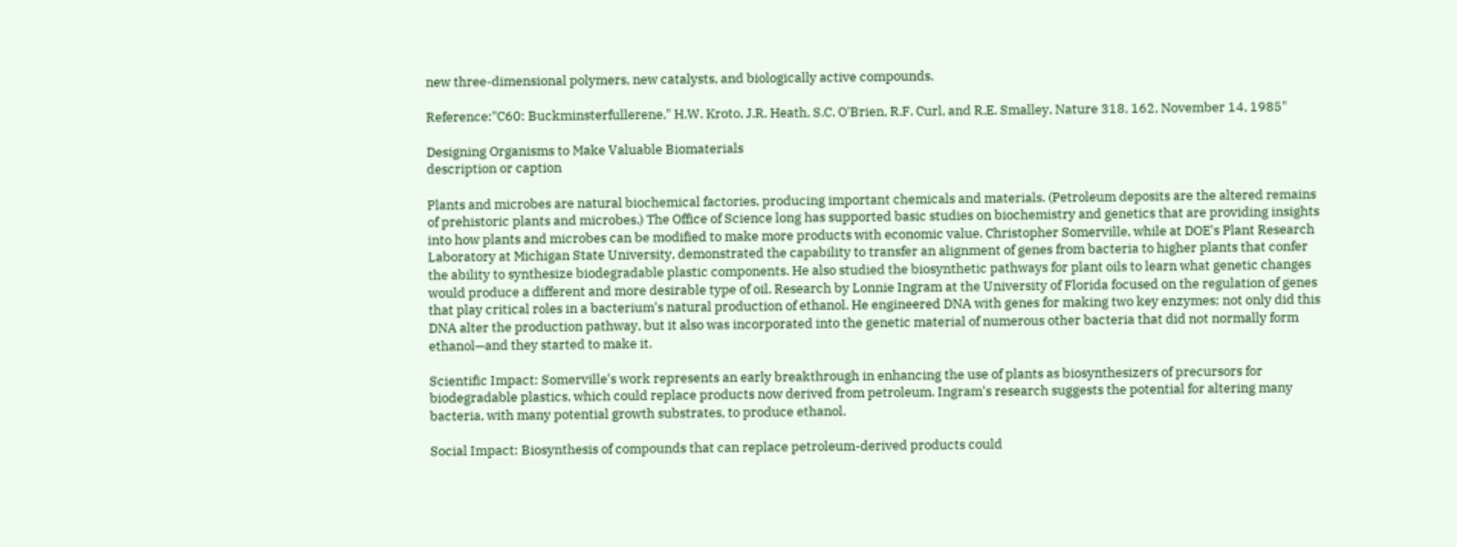new three-dimensional polymers, new catalysts, and biologically active compounds.

Reference:"C60: Buckminsterfullerene," H.W. Kroto, J.R. Heath, S.C. O'Brien, R.F. Curl, and R.E. Smalley, Nature 318, 162, November 14, 1985"

Designing Organisms to Make Valuable Biomaterials
description or caption

Plants and microbes are natural biochemical factories, producing important chemicals and materials. (Petroleum deposits are the altered remains of prehistoric plants and microbes.) The Office of Science long has supported basic studies on biochemistry and genetics that are providing insights into how plants and microbes can be modified to make more products with economic value. Christopher Somerville, while at DOE's Plant Research Laboratory at Michigan State University, demonstrated the capability to transfer an alignment of genes from bacteria to higher plants that confer the ability to synthesize biodegradable plastic components. He also studied the biosynthetic pathways for plant oils to learn what genetic changes would produce a different and more desirable type of oil. Research by Lonnie Ingram at the University of Florida focused on the regulation of genes that play critical roles in a bacterium's natural production of ethanol. He engineered DNA with genes for making two key enzymes; not only did this DNA alter the production pathway, but it also was incorporated into the genetic material of numerous other bacteria that did not normally form ethanol—and they started to make it.

Scientific Impact: Somerville's work represents an early breakthrough in enhancing the use of plants as biosynthesizers of precursors for biodegradable plastics, which could replace products now derived from petroleum. Ingram's research suggests the potential for altering many bacteria, with many potential growth substrates, to produce ethanol.

Social Impact: Biosynthesis of compounds that can replace petroleum-derived products could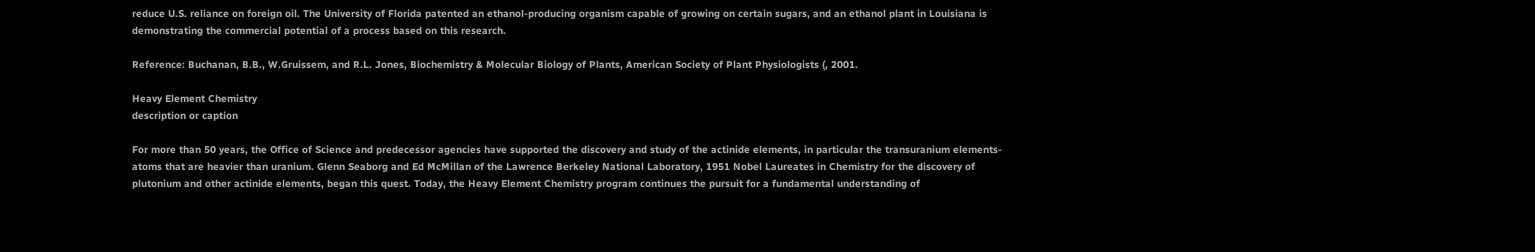reduce U.S. reliance on foreign oil. The University of Florida patented an ethanol-producing organism capable of growing on certain sugars, and an ethanol plant in Louisiana is demonstrating the commercial potential of a process based on this research.

Reference: Buchanan, B.B., W.Gruissem, and R.L. Jones, Biochemistry & Molecular Biology of Plants, American Society of Plant Physiologists (, 2001.

Heavy Element Chemistry
description or caption

For more than 50 years, the Office of Science and predecessor agencies have supported the discovery and study of the actinide elements, in particular the transuranium elements-atoms that are heavier than uranium. Glenn Seaborg and Ed McMillan of the Lawrence Berkeley National Laboratory, 1951 Nobel Laureates in Chemistry for the discovery of plutonium and other actinide elements, began this quest. Today, the Heavy Element Chemistry program continues the pursuit for a fundamental understanding of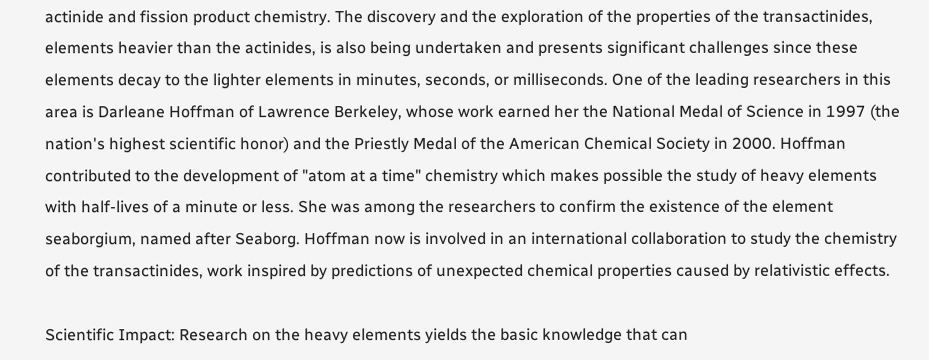actinide and fission product chemistry. The discovery and the exploration of the properties of the transactinides, elements heavier than the actinides, is also being undertaken and presents significant challenges since these elements decay to the lighter elements in minutes, seconds, or milliseconds. One of the leading researchers in this area is Darleane Hoffman of Lawrence Berkeley, whose work earned her the National Medal of Science in 1997 (the nation's highest scientific honor) and the Priestly Medal of the American Chemical Society in 2000. Hoffman contributed to the development of "atom at a time" chemistry which makes possible the study of heavy elements with half-lives of a minute or less. She was among the researchers to confirm the existence of the element seaborgium, named after Seaborg. Hoffman now is involved in an international collaboration to study the chemistry of the transactinides, work inspired by predictions of unexpected chemical properties caused by relativistic effects.

Scientific Impact: Research on the heavy elements yields the basic knowledge that can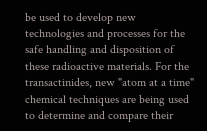be used to develop new technologies and processes for the safe handling and disposition of these radioactive materials. For the transactinides, new "atom at a time" chemical techniques are being used to determine and compare their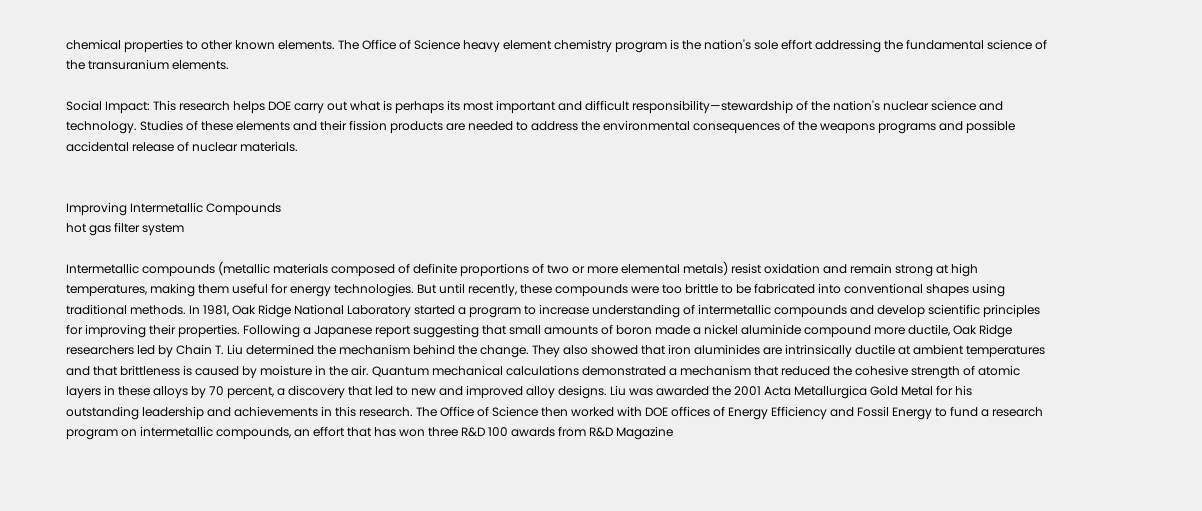chemical properties to other known elements. The Office of Science heavy element chemistry program is the nation's sole effort addressing the fundamental science of the transuranium elements.

Social Impact: This research helps DOE carry out what is perhaps its most important and difficult responsibility—stewardship of the nation's nuclear science and technology. Studies of these elements and their fission products are needed to address the environmental consequences of the weapons programs and possible accidental release of nuclear materials.


Improving Intermetallic Compounds
hot gas filter system

Intermetallic compounds (metallic materials composed of definite proportions of two or more elemental metals) resist oxidation and remain strong at high temperatures, making them useful for energy technologies. But until recently, these compounds were too brittle to be fabricated into conventional shapes using traditional methods. In 1981, Oak Ridge National Laboratory started a program to increase understanding of intermetallic compounds and develop scientific principles for improving their properties. Following a Japanese report suggesting that small amounts of boron made a nickel aluminide compound more ductile, Oak Ridge researchers led by Chain T. Liu determined the mechanism behind the change. They also showed that iron aluminides are intrinsically ductile at ambient temperatures and that brittleness is caused by moisture in the air. Quantum mechanical calculations demonstrated a mechanism that reduced the cohesive strength of atomic layers in these alloys by 70 percent, a discovery that led to new and improved alloy designs. Liu was awarded the 2001 Acta Metallurgica Gold Metal for his outstanding leadership and achievements in this research. The Office of Science then worked with DOE offices of Energy Efficiency and Fossil Energy to fund a research program on intermetallic compounds, an effort that has won three R&D 100 awards from R&D Magazine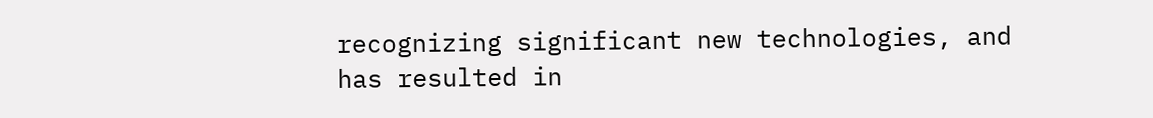recognizing significant new technologies, and has resulted in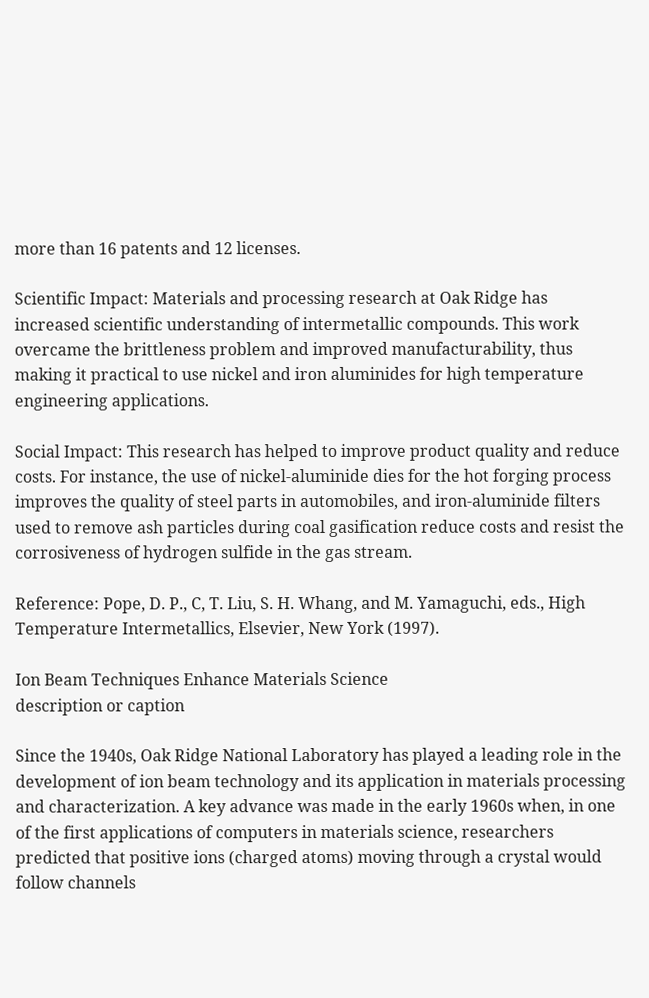more than 16 patents and 12 licenses.

Scientific Impact: Materials and processing research at Oak Ridge has increased scientific understanding of intermetallic compounds. This work overcame the brittleness problem and improved manufacturability, thus making it practical to use nickel and iron aluminides for high temperature engineering applications.

Social Impact: This research has helped to improve product quality and reduce costs. For instance, the use of nickel-aluminide dies for the hot forging process improves the quality of steel parts in automobiles, and iron-aluminide filters used to remove ash particles during coal gasification reduce costs and resist the corrosiveness of hydrogen sulfide in the gas stream.

Reference: Pope, D. P., C, T. Liu, S. H. Whang, and M. Yamaguchi, eds., High Temperature Intermetallics, Elsevier, New York (1997).

Ion Beam Techniques Enhance Materials Science
description or caption

Since the 1940s, Oak Ridge National Laboratory has played a leading role in the development of ion beam technology and its application in materials processing and characterization. A key advance was made in the early 1960s when, in one of the first applications of computers in materials science, researchers predicted that positive ions (charged atoms) moving through a crystal would follow channels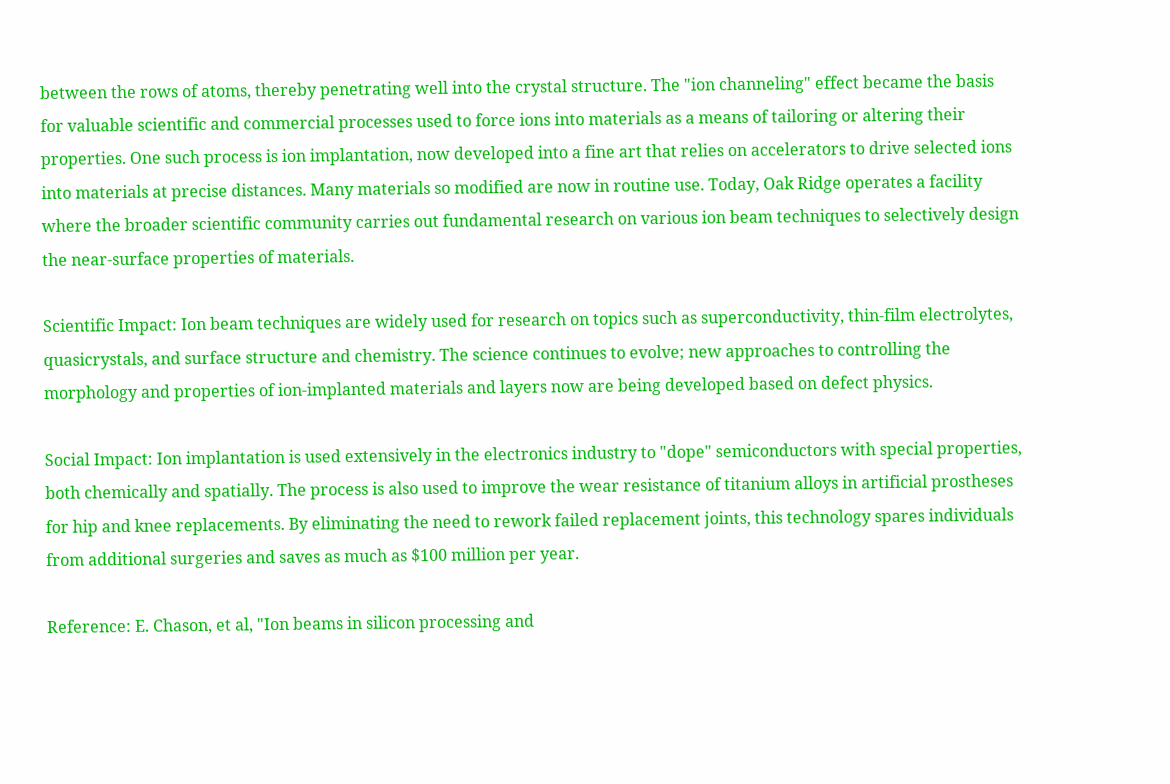between the rows of atoms, thereby penetrating well into the crystal structure. The "ion channeling" effect became the basis for valuable scientific and commercial processes used to force ions into materials as a means of tailoring or altering their properties. One such process is ion implantation, now developed into a fine art that relies on accelerators to drive selected ions into materials at precise distances. Many materials so modified are now in routine use. Today, Oak Ridge operates a facility where the broader scientific community carries out fundamental research on various ion beam techniques to selectively design the near-surface properties of materials.

Scientific Impact: Ion beam techniques are widely used for research on topics such as superconductivity, thin-film electrolytes, quasicrystals, and surface structure and chemistry. The science continues to evolve; new approaches to controlling the morphology and properties of ion-implanted materials and layers now are being developed based on defect physics.

Social Impact: Ion implantation is used extensively in the electronics industry to "dope" semiconductors with special properties, both chemically and spatially. The process is also used to improve the wear resistance of titanium alloys in artificial prostheses for hip and knee replacements. By eliminating the need to rework failed replacement joints, this technology spares individuals from additional surgeries and saves as much as $100 million per year.

Reference: E. Chason, et al, "Ion beams in silicon processing and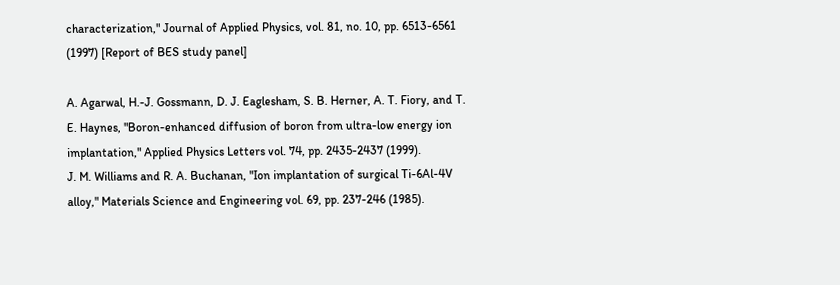characterization," Journal of Applied Physics, vol. 81, no. 10, pp. 6513-6561 (1997) [Report of BES study panel]

A. Agarwal, H.-J. Gossmann, D. J. Eaglesham, S. B. Herner, A. T. Fiory, and T. E. Haynes, "Boron-enhanced diffusion of boron from ultra-low energy ion implantation," Applied Physics Letters vol. 74, pp. 2435-2437 (1999).
J. M. Williams and R. A. Buchanan, "Ion implantation of surgical Ti-6Al-4V alloy," Materials Science and Engineering vol. 69, pp. 237-246 (1985).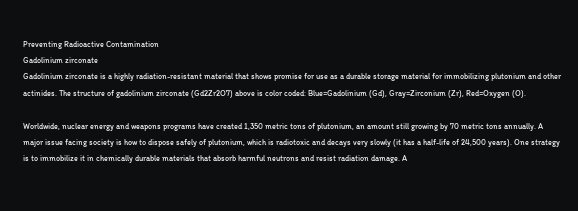Preventing Radioactive Contamination
Gadolinium zirconate
Gadolinium zirconate is a highly radiation-resistant material that shows promise for use as a durable storage material for immobilizing plutonium and other actinides. The structure of gadolinium zirconate (Gd2Zr2O7) above is color coded: Blue=Gadolinium (Gd), Gray=Zirconium (Zr), Red=Oxygen (O).

Worldwide, nuclear energy and weapons programs have created 1,350 metric tons of plutonium, an amount still growing by 70 metric tons annually. A major issue facing society is how to dispose safely of plutonium, which is radiotoxic and decays very slowly (it has a half-life of 24,500 years). One strategy is to immobilize it in chemically durable materials that absorb harmful neutrons and resist radiation damage. A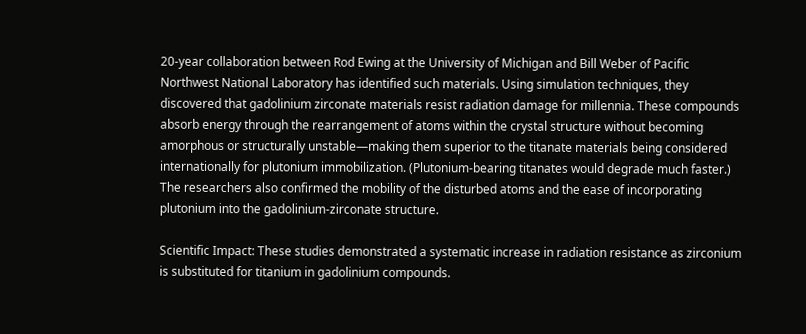20-year collaboration between Rod Ewing at the University of Michigan and Bill Weber of Pacific Northwest National Laboratory has identified such materials. Using simulation techniques, they discovered that gadolinium zirconate materials resist radiation damage for millennia. These compounds absorb energy through the rearrangement of atoms within the crystal structure without becoming amorphous or structurally unstable—making them superior to the titanate materials being considered internationally for plutonium immobilization. (Plutonium-bearing titanates would degrade much faster.) The researchers also confirmed the mobility of the disturbed atoms and the ease of incorporating plutonium into the gadolinium-zirconate structure.

Scientific Impact: These studies demonstrated a systematic increase in radiation resistance as zirconium is substituted for titanium in gadolinium compounds.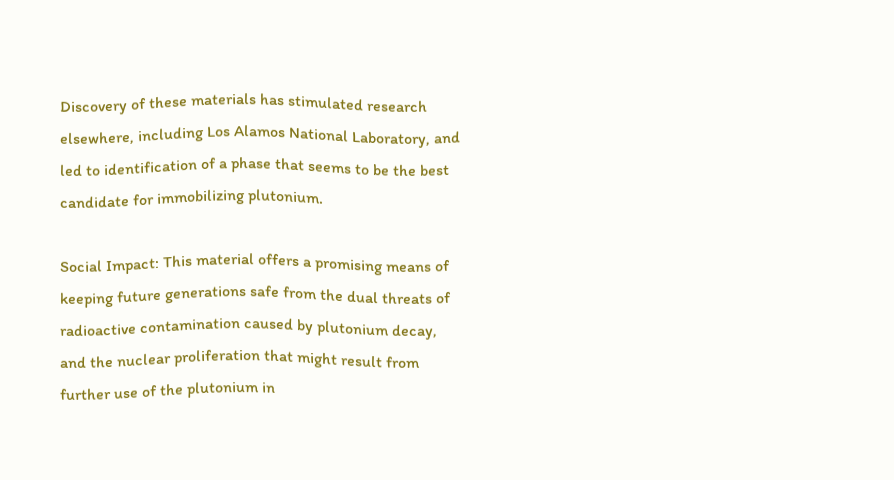Discovery of these materials has stimulated research elsewhere, including Los Alamos National Laboratory, and led to identification of a phase that seems to be the best candidate for immobilizing plutonium.

Social Impact: This material offers a promising means of keeping future generations safe from the dual threats of radioactive contamination caused by plutonium decay, and the nuclear proliferation that might result from further use of the plutonium in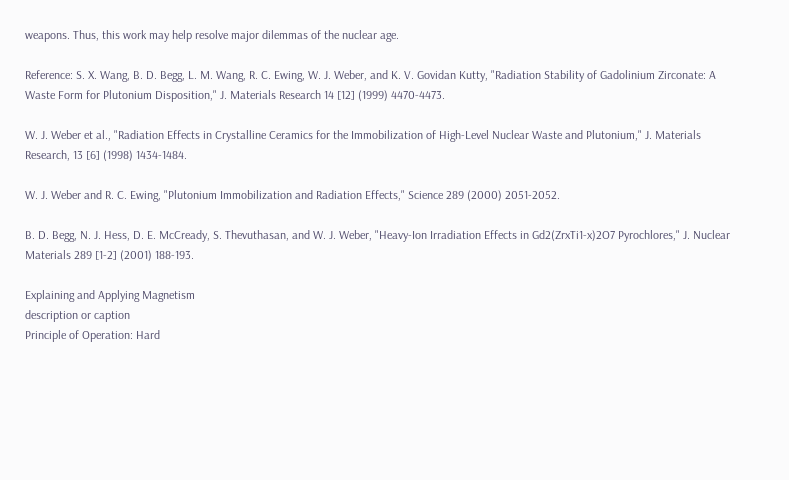weapons. Thus, this work may help resolve major dilemmas of the nuclear age.

Reference: S. X. Wang, B. D. Begg, L. M. Wang, R. C. Ewing, W. J. Weber, and K. V. Govidan Kutty, "Radiation Stability of Gadolinium Zirconate: A Waste Form for Plutonium Disposition," J. Materials Research 14 [12] (1999) 4470-4473.

W. J. Weber et al., "Radiation Effects in Crystalline Ceramics for the Immobilization of High-Level Nuclear Waste and Plutonium," J. Materials Research, 13 [6] (1998) 1434-1484.

W. J. Weber and R. C. Ewing, "Plutonium Immobilization and Radiation Effects," Science 289 (2000) 2051-2052.

B. D. Begg, N. J. Hess, D. E. McCready, S. Thevuthasan, and W. J. Weber, "Heavy-Ion Irradiation Effects in Gd2(ZrxTi1-x)2O7 Pyrochlores," J. Nuclear Materials 289 [1-2] (2001) 188-193.

Explaining and Applying Magnetism
description or caption
Principle of Operation: Hard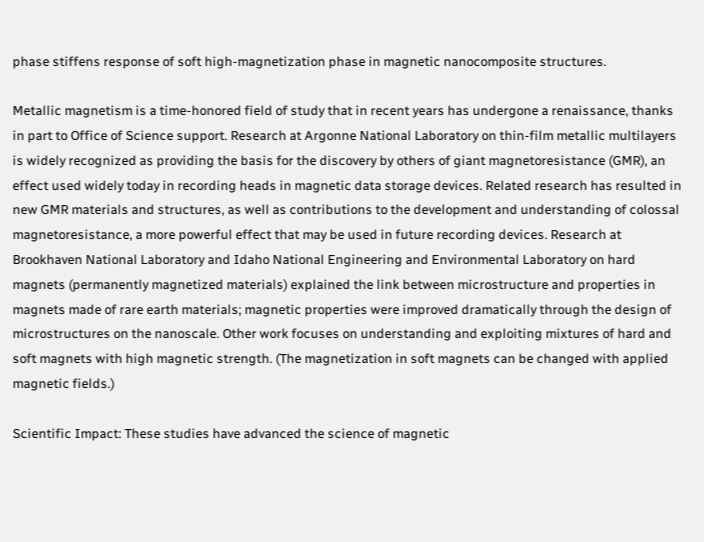phase stiffens response of soft high-magnetization phase in magnetic nanocomposite structures.

Metallic magnetism is a time-honored field of study that in recent years has undergone a renaissance, thanks in part to Office of Science support. Research at Argonne National Laboratory on thin-film metallic multilayers is widely recognized as providing the basis for the discovery by others of giant magnetoresistance (GMR), an effect used widely today in recording heads in magnetic data storage devices. Related research has resulted in new GMR materials and structures, as well as contributions to the development and understanding of colossal magnetoresistance, a more powerful effect that may be used in future recording devices. Research at Brookhaven National Laboratory and Idaho National Engineering and Environmental Laboratory on hard magnets (permanently magnetized materials) explained the link between microstructure and properties in magnets made of rare earth materials; magnetic properties were improved dramatically through the design of microstructures on the nanoscale. Other work focuses on understanding and exploiting mixtures of hard and soft magnets with high magnetic strength. (The magnetization in soft magnets can be changed with applied magnetic fields.)

Scientific Impact: These studies have advanced the science of magnetic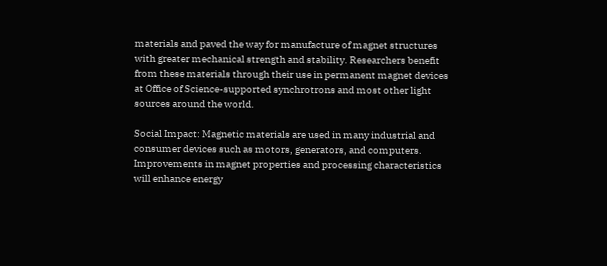materials and paved the way for manufacture of magnet structures with greater mechanical strength and stability. Researchers benefit from these materials through their use in permanent magnet devices at Office of Science-supported synchrotrons and most other light sources around the world.

Social Impact: Magnetic materials are used in many industrial and consumer devices such as motors, generators, and computers. Improvements in magnet properties and processing characteristics will enhance energy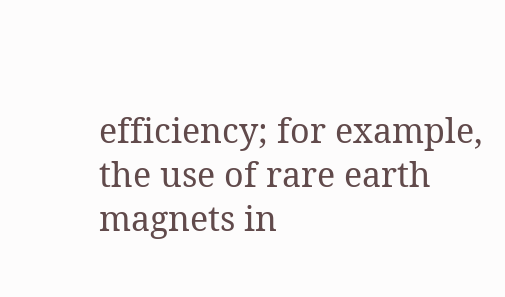efficiency; for example, the use of rare earth magnets in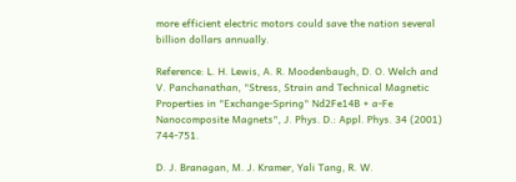more efficient electric motors could save the nation several billion dollars annually.

Reference: L. H. Lewis, A. R. Moodenbaugh, D. O. Welch and V. Panchanathan, "Stress, Strain and Technical Magnetic Properties in "Exchange-Spring" Nd2Fe14B + a-Fe Nanocomposite Magnets", J. Phys. D.: Appl. Phys. 34 (2001) 744-751.

D. J. Branagan, M. J. Kramer, Yali Tang, R. W.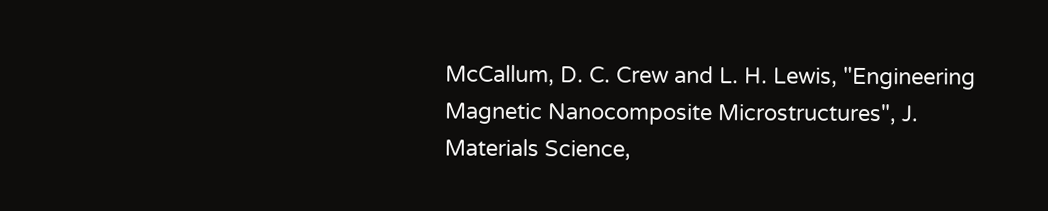McCallum, D. C. Crew and L. H. Lewis, "Engineering Magnetic Nanocomposite Microstructures", J. Materials Science,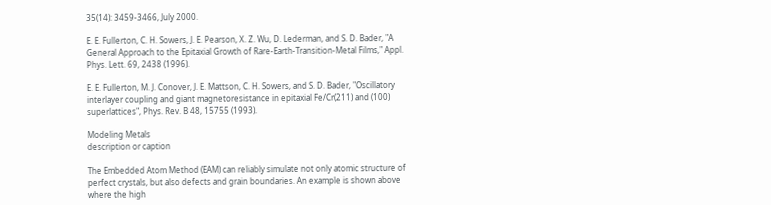35(14): 3459-3466, July 2000.

E. E. Fullerton, C. H. Sowers, J. E. Pearson, X. Z. Wu, D. Lederman, and S. D. Bader, "A General Approach to the Epitaxial Growth of Rare-Earth-Transition-Metal Films," Appl. Phys. Lett. 69, 2438 (1996).

E. E. Fullerton, M. J. Conover, J. E. Mattson, C. H. Sowers, and S. D. Bader, "Oscillatory interlayer coupling and giant magnetoresistance in epitaxial Fe/Cr(211) and (100) superlattices", Phys. Rev. B 48, 15755 (1993).

Modeling Metals
description or caption

The Embedded Atom Method (EAM) can reliably simulate not only atomic structure of perfect crystals, but also defects and grain boundaries. An example is shown above where the high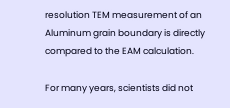resolution TEM measurement of an Aluminum grain boundary is directly compared to the EAM calculation.

For many years, scientists did not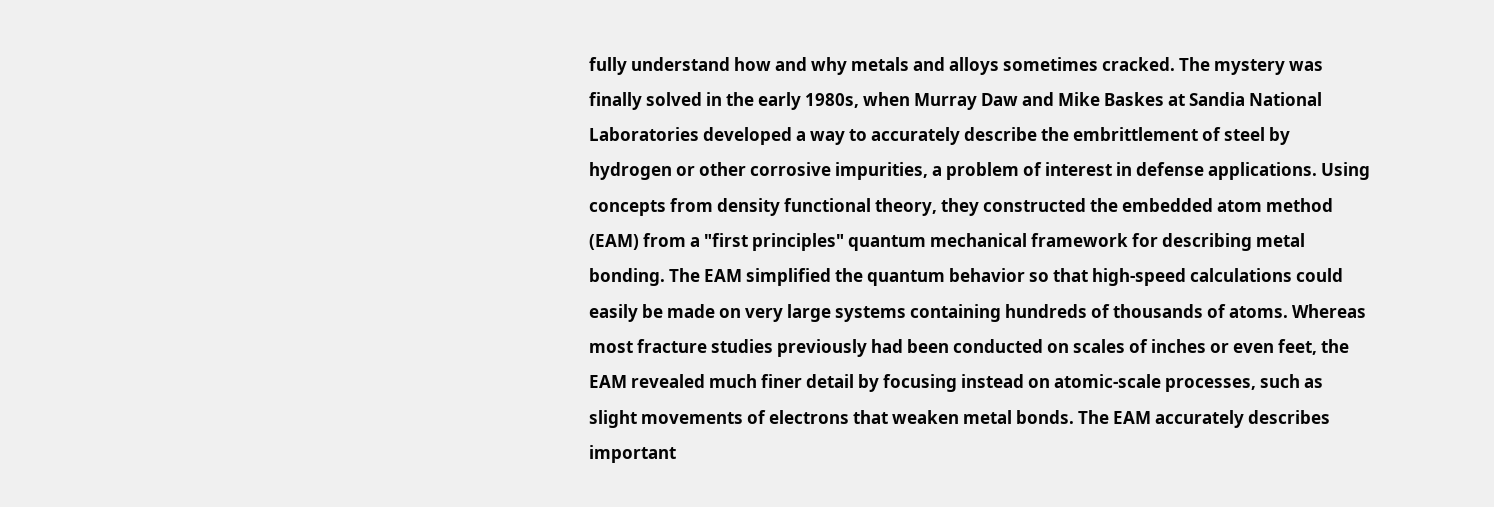fully understand how and why metals and alloys sometimes cracked. The mystery was finally solved in the early 1980s, when Murray Daw and Mike Baskes at Sandia National Laboratories developed a way to accurately describe the embrittlement of steel by hydrogen or other corrosive impurities, a problem of interest in defense applications. Using concepts from density functional theory, they constructed the embedded atom method (EAM) from a "first principles" quantum mechanical framework for describing metal bonding. The EAM simplified the quantum behavior so that high-speed calculations could easily be made on very large systems containing hundreds of thousands of atoms. Whereas most fracture studies previously had been conducted on scales of inches or even feet, the EAM revealed much finer detail by focusing instead on atomic-scale processes, such as slight movements of electrons that weaken metal bonds. The EAM accurately describes important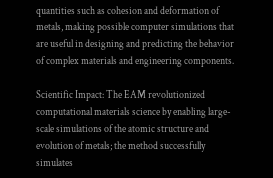quantities such as cohesion and deformation of metals, making possible computer simulations that are useful in designing and predicting the behavior of complex materials and engineering components.

Scientific Impact: The EAM revolutionized computational materials science by enabling large-scale simulations of the atomic structure and evolution of metals; the method successfully simulates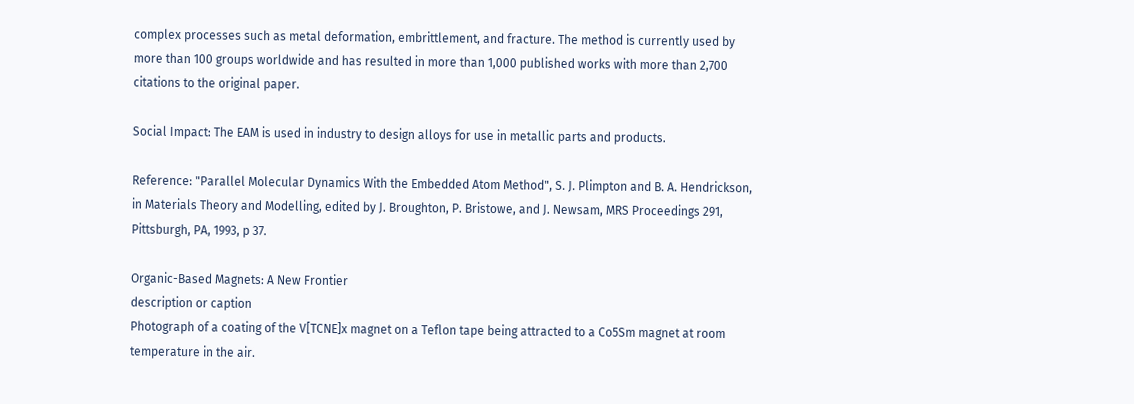complex processes such as metal deformation, embrittlement, and fracture. The method is currently used by more than 100 groups worldwide and has resulted in more than 1,000 published works with more than 2,700 citations to the original paper.

Social Impact: The EAM is used in industry to design alloys for use in metallic parts and products.

Reference: "Parallel Molecular Dynamics With the Embedded Atom Method", S. J. Plimpton and B. A. Hendrickson, in Materials Theory and Modelling, edited by J. Broughton, P. Bristowe, and J. Newsam, MRS Proceedings 291, Pittsburgh, PA, 1993, p 37.

Organic-Based Magnets: A New Frontier
description or caption
Photograph of a coating of the V[TCNE]x magnet on a Teflon tape being attracted to a Co5Sm magnet at room temperature in the air.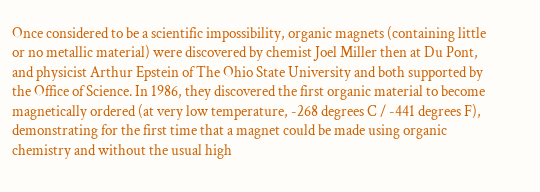Once considered to be a scientific impossibility, organic magnets (containing little or no metallic material) were discovered by chemist Joel Miller then at Du Pont, and physicist Arthur Epstein of The Ohio State University and both supported by the Office of Science. In 1986, they discovered the first organic material to become magnetically ordered (at very low temperature, -268 degrees C / -441 degrees F), demonstrating for the first time that a magnet could be made using organic chemistry and without the usual high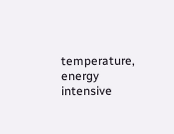temperature, energy intensive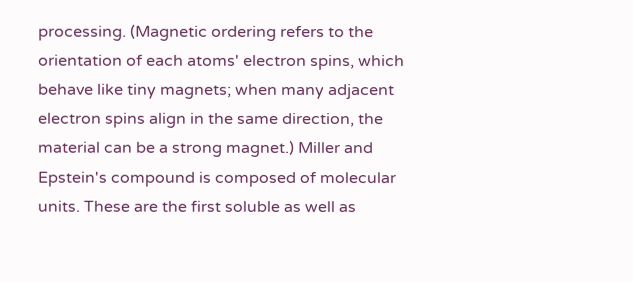processing. (Magnetic ordering refers to the orientation of each atoms' electron spins, which behave like tiny magnets; when many adjacent electron spins align in the same direction, the material can be a strong magnet.) Miller and Epstein's compound is composed of molecular units. These are the first soluble as well as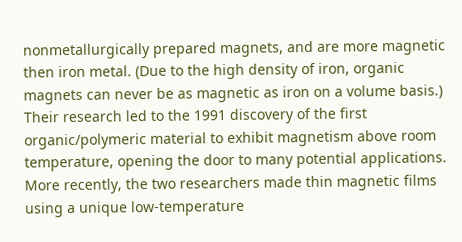nonmetallurgically prepared magnets, and are more magnetic then iron metal. (Due to the high density of iron, organic magnets can never be as magnetic as iron on a volume basis.) Their research led to the 1991 discovery of the first organic/polymeric material to exhibit magnetism above room temperature, opening the door to many potential applications. More recently, the two researchers made thin magnetic films using a unique low-temperature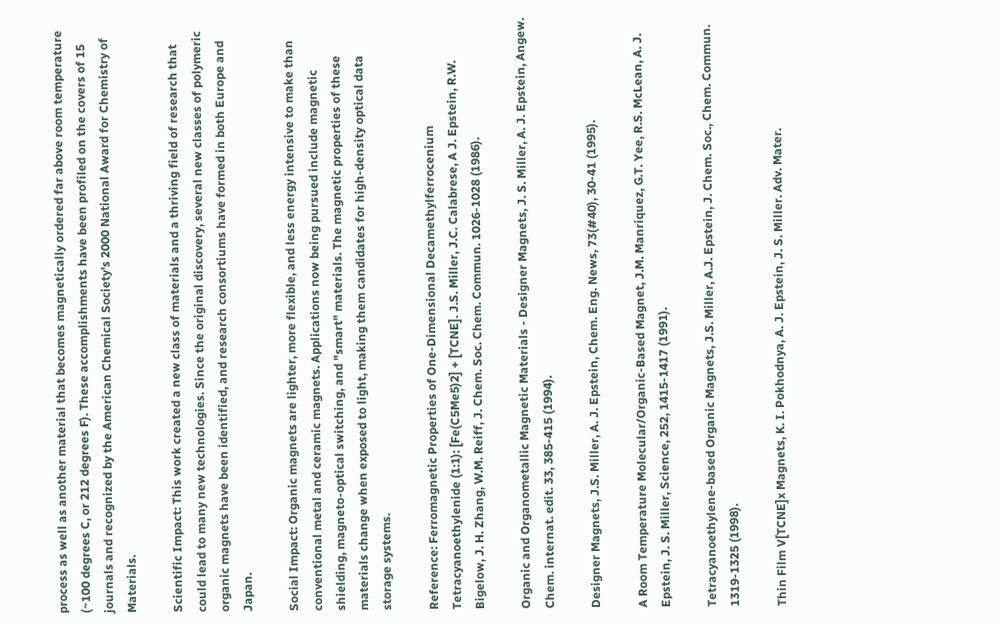process as well as another material that becomes magnetically ordered far above room temperature (~100 degrees C, or 212 degrees F). These accomplishments have been profiled on the covers of 15 journals and recognized by the American Chemical Society's 2000 National Award for Chemistry of Materials.

Scientific Impact: This work created a new class of materials and a thriving field of research that could lead to many new technologies. Since the original discovery, several new classes of polymeric organic magnets have been identified, and research consortiums have formed in both Europe and Japan.

Social Impact: Organic magnets are lighter, more flexible, and less energy intensive to make than conventional metal and ceramic magnets. Applications now being pursued include magnetic shielding, magneto-optical switching, and "smart" materials. The magnetic properties of these materials change when exposed to light, making them candidates for high-density optical data storage systems.

Reference: Ferromagnetic Properties of One-Dimensional Decamethylferrocenium Tetracyanoethylenide (1:1): [Fe(C5Me5)2] + [TCNE]. J.S. Miller, J.C. Calabrese, A J. Epstein, R.W. Bigelow, J. H. Zhang, W.M. Reiff, J. Chem. Soc. Chem. Commun. 1026-1028 (1986).

Organic and Organometallic Magnetic Materials - Designer Magnets, J. S. Miller, A. J. Epstein, Angew. Chem. internat. edit. 33, 385-415 (1994).

Designer Magnets, J.S. Miller, A. J. Epstein, Chem. Eng. News, 73(#40), 30-41 (1995).

A Room Temperature Molecular/Organic-Based Magnet, J.M. Manriquez, G.T. Yee, R.S. McLean, A. J. Epstein, J. S. Miller, Science, 252, 1415-1417 (1991).

Tetracyanoethylene-based Organic Magnets, J.S. Miller, A.J. Epstein, J. Chem. Soc., Chem. Commun. 1319-1325 (1998).

Thin Film V[TCNE]x Magnets, K. I. Pokhodnya, A. J. Epstein, J. S. Miller. Adv. Mater.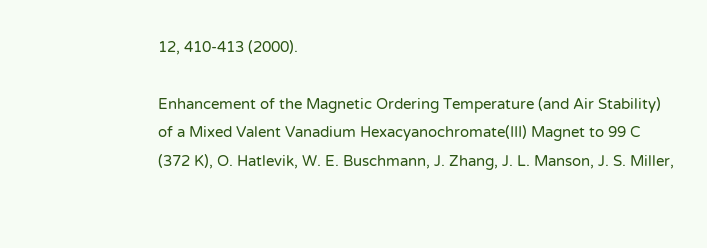12, 410-413 (2000).

Enhancement of the Magnetic Ordering Temperature (and Air Stability) of a Mixed Valent Vanadium Hexacyanochromate(III) Magnet to 99 C (372 K), O. Hatlevik, W. E. Buschmann, J. Zhang, J. L. Manson, J. S. Miller,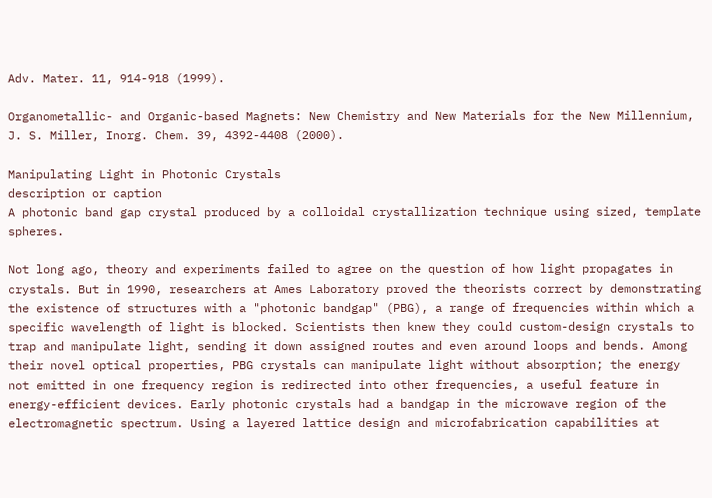Adv. Mater. 11, 914-918 (1999).

Organometallic- and Organic-based Magnets: New Chemistry and New Materials for the New Millennium, J. S. Miller, Inorg. Chem. 39, 4392-4408 (2000).

Manipulating Light in Photonic Crystals
description or caption
A photonic band gap crystal produced by a colloidal crystallization technique using sized, template spheres.

Not long ago, theory and experiments failed to agree on the question of how light propagates in crystals. But in 1990, researchers at Ames Laboratory proved the theorists correct by demonstrating the existence of structures with a "photonic bandgap" (PBG), a range of frequencies within which a specific wavelength of light is blocked. Scientists then knew they could custom-design crystals to trap and manipulate light, sending it down assigned routes and even around loops and bends. Among their novel optical properties, PBG crystals can manipulate light without absorption; the energy not emitted in one frequency region is redirected into other frequencies, a useful feature in energy-efficient devices. Early photonic crystals had a bandgap in the microwave region of the electromagnetic spectrum. Using a layered lattice design and microfabrication capabilities at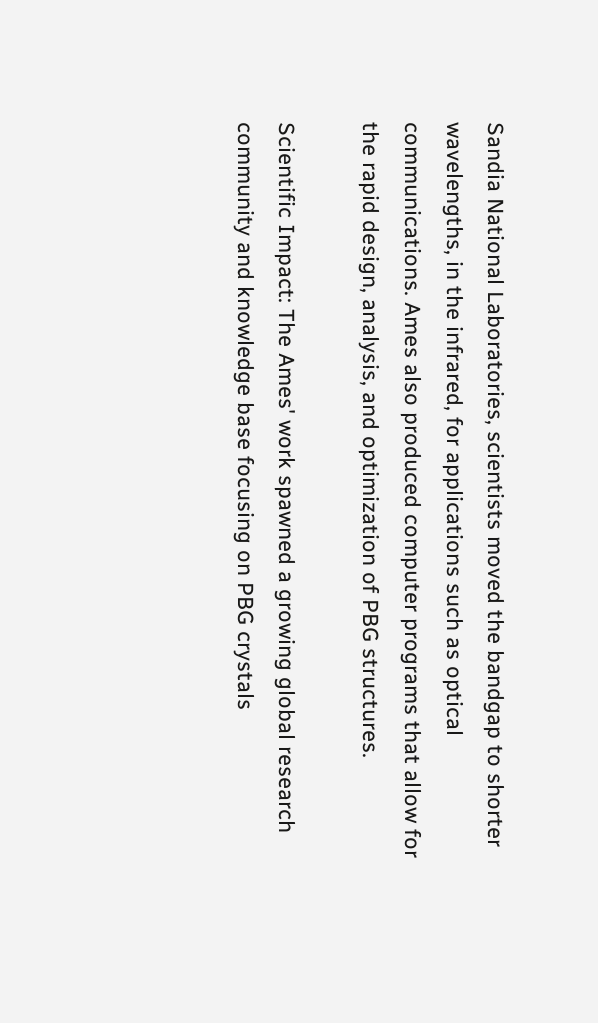Sandia National Laboratories, scientists moved the bandgap to shorter wavelengths, in the infrared, for applications such as optical communications. Ames also produced computer programs that allow for the rapid design, analysis, and optimization of PBG structures.

Scientific Impact: The Ames' work spawned a growing global research community and knowledge base focusing on PBG crystals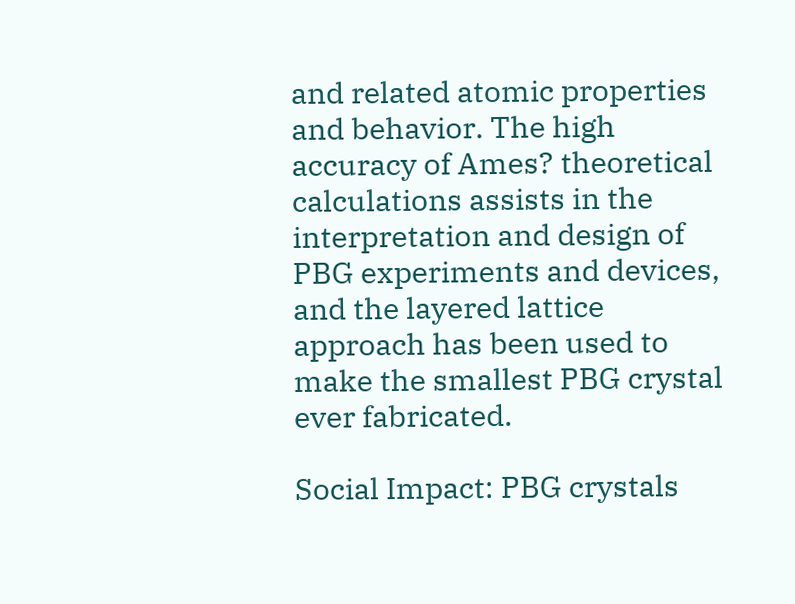and related atomic properties and behavior. The high accuracy of Ames? theoretical calculations assists in the interpretation and design of PBG experiments and devices, and the layered lattice approach has been used to make the smallest PBG crystal ever fabricated.

Social Impact: PBG crystals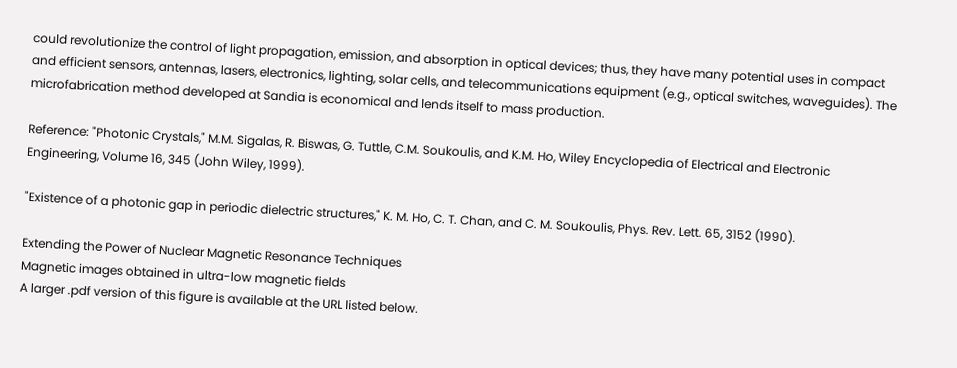could revolutionize the control of light propagation, emission, and absorption in optical devices; thus, they have many potential uses in compact and efficient sensors, antennas, lasers, electronics, lighting, solar cells, and telecommunications equipment (e.g., optical switches, waveguides). The microfabrication method developed at Sandia is economical and lends itself to mass production.

Reference: "Photonic Crystals," M.M. Sigalas, R. Biswas, G. Tuttle, C.M. Soukoulis, and K.M. Ho, Wiley Encyclopedia of Electrical and Electronic Engineering, Volume 16, 345 (John Wiley, 1999).

"Existence of a photonic gap in periodic dielectric structures," K. M. Ho, C. T. Chan, and C. M. Soukoulis, Phys. Rev. Lett. 65, 3152 (1990).

Extending the Power of Nuclear Magnetic Resonance Techniques
Magnetic images obtained in ultra-low magnetic fields
A larger .pdf version of this figure is available at the URL listed below.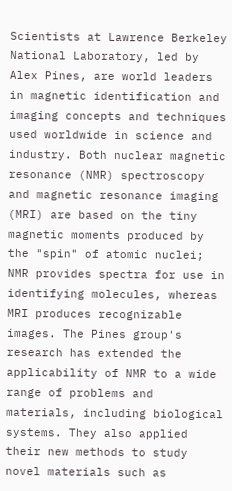Scientists at Lawrence Berkeley National Laboratory, led by Alex Pines, are world leaders in magnetic identification and imaging concepts and techniques used worldwide in science and industry. Both nuclear magnetic resonance (NMR) spectroscopy and magnetic resonance imaging (MRI) are based on the tiny magnetic moments produced by the "spin" of atomic nuclei; NMR provides spectra for use in identifying molecules, whereas MRI produces recognizable images. The Pines group's research has extended the applicability of NMR to a wide range of problems and materials, including biological systems. They also applied their new methods to study novel materials such as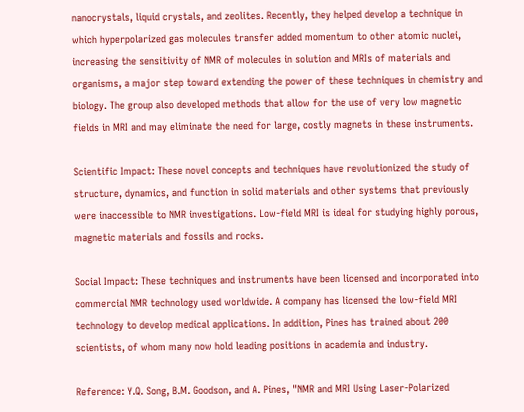nanocrystals, liquid crystals, and zeolites. Recently, they helped develop a technique in which hyperpolarized gas molecules transfer added momentum to other atomic nuclei, increasing the sensitivity of NMR of molecules in solution and MRIs of materials and organisms, a major step toward extending the power of these techniques in chemistry and biology. The group also developed methods that allow for the use of very low magnetic fields in MRI and may eliminate the need for large, costly magnets in these instruments.

Scientific Impact: These novel concepts and techniques have revolutionized the study of structure, dynamics, and function in solid materials and other systems that previously were inaccessible to NMR investigations. Low-field MRI is ideal for studying highly porous, magnetic materials and fossils and rocks.

Social Impact: These techniques and instruments have been licensed and incorporated into commercial NMR technology used worldwide. A company has licensed the low-field MRI technology to develop medical applications. In addition, Pines has trained about 200 scientists, of whom many now hold leading positions in academia and industry.

Reference: Y.Q. Song, B.M. Goodson, and A. Pines, "NMR and MRI Using Laser-Polarized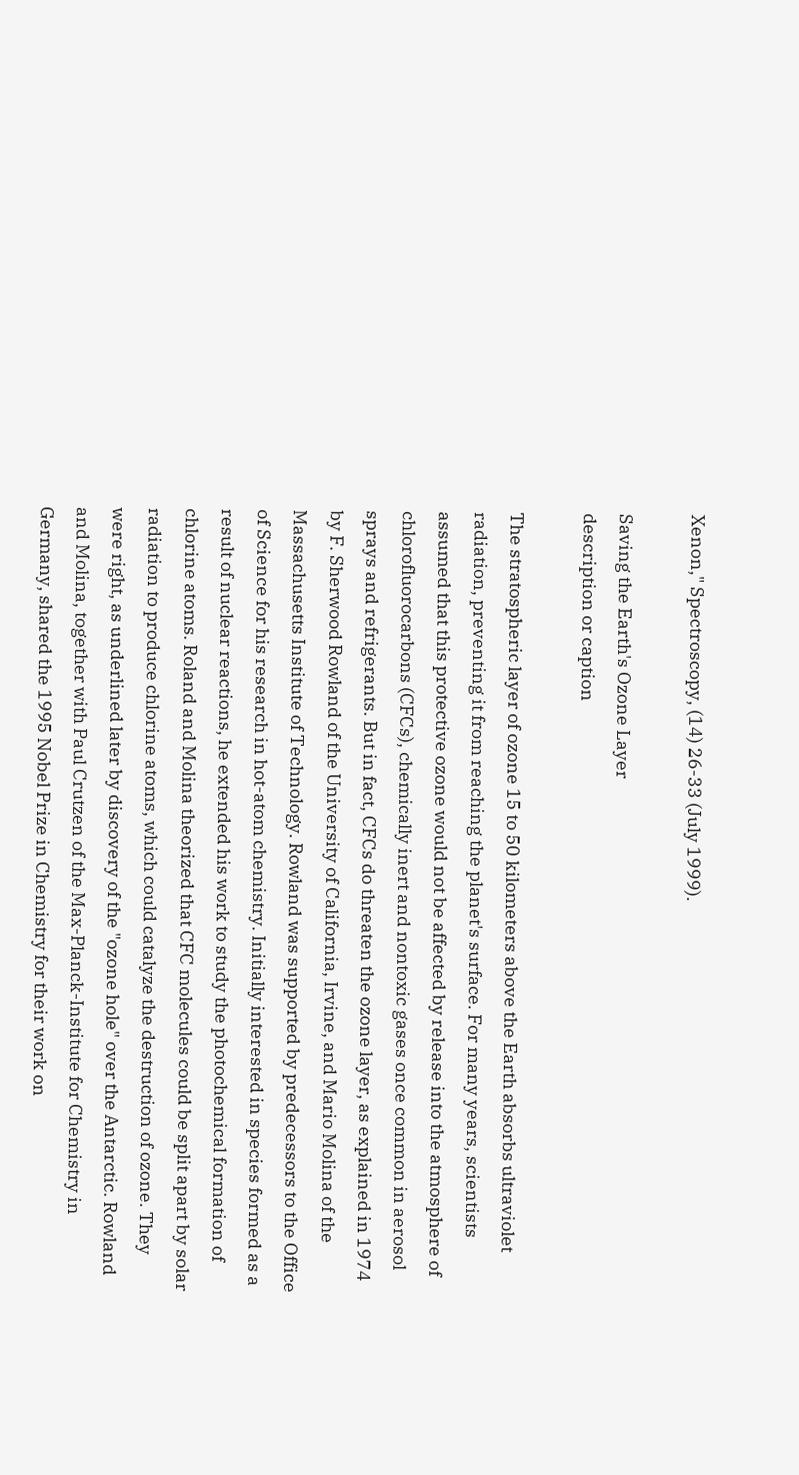Xenon," Spectroscopy, (14) 26-33 (July 1999).

Saving the Earth's Ozone Layer
description or caption

The stratospheric layer of ozone 15 to 50 kilometers above the Earth absorbs ultraviolet radiation, preventing it from reaching the planet's surface. For many years, scientists assumed that this protective ozone would not be affected by release into the atmosphere of chlorofluorocarbons (CFCs), chemically inert and nontoxic gases once common in aerosol sprays and refrigerants. But in fact, CFCs do threaten the ozone layer, as explained in 1974 by F. Sherwood Rowland of the University of California, Irvine, and Mario Molina of the Massachusetts Institute of Technology. Rowland was supported by predecessors to the Office of Science for his research in hot-atom chemistry. Initially interested in species formed as a result of nuclear reactions, he extended his work to study the photochemical formation of chlorine atoms. Roland and Molina theorized that CFC molecules could be split apart by solar radiation to produce chlorine atoms, which could catalyze the destruction of ozone. They were right, as underlined later by discovery of the "ozone hole" over the Antarctic. Rowland and Molina, together with Paul Crutzen of the Max-Planck-Institute for Chemistry in Germany, shared the 1995 Nobel Prize in Chemistry for their work on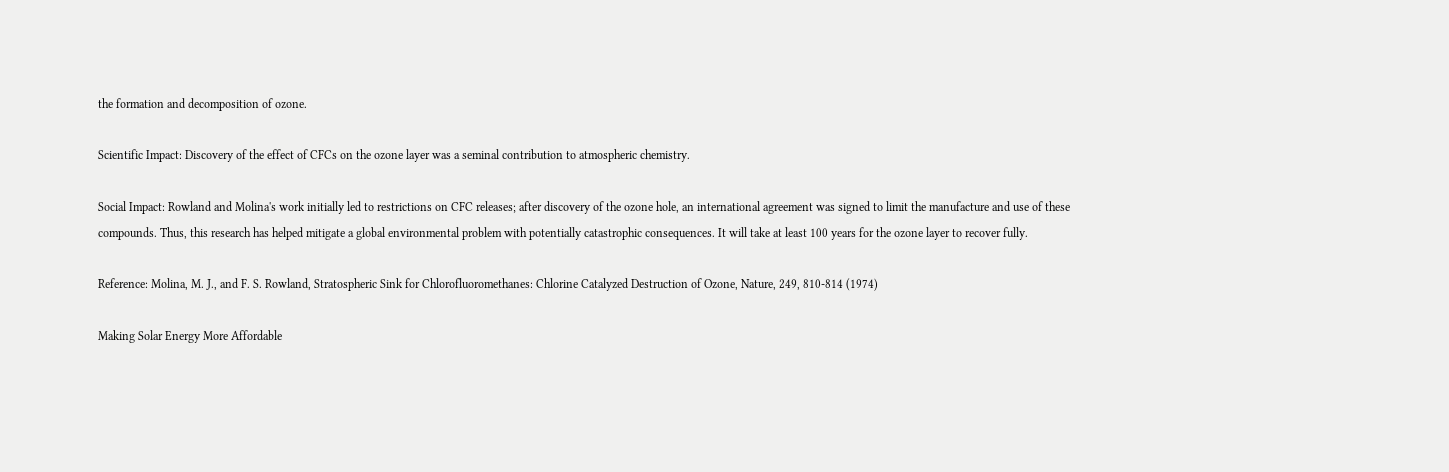the formation and decomposition of ozone.

Scientific Impact: Discovery of the effect of CFCs on the ozone layer was a seminal contribution to atmospheric chemistry.

Social Impact: Rowland and Molina's work initially led to restrictions on CFC releases; after discovery of the ozone hole, an international agreement was signed to limit the manufacture and use of these compounds. Thus, this research has helped mitigate a global environmental problem with potentially catastrophic consequences. It will take at least 100 years for the ozone layer to recover fully.

Reference: Molina, M. J., and F. S. Rowland, Stratospheric Sink for Chlorofluoromethanes: Chlorine Catalyzed Destruction of Ozone, Nature, 249, 810-814 (1974)

Making Solar Energy More Affordable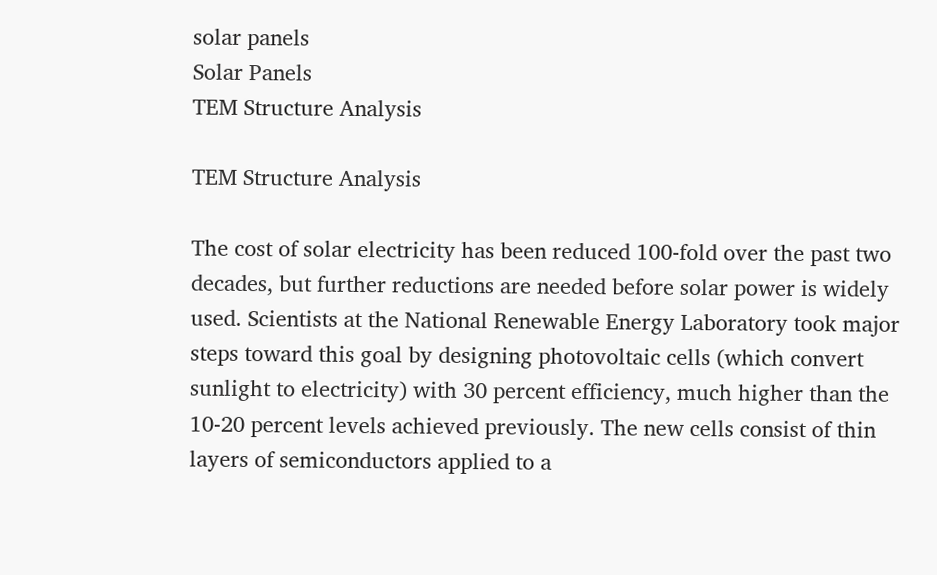solar panels
Solar Panels
TEM Structure Analysis

TEM Structure Analysis

The cost of solar electricity has been reduced 100-fold over the past two decades, but further reductions are needed before solar power is widely used. Scientists at the National Renewable Energy Laboratory took major steps toward this goal by designing photovoltaic cells (which convert sunlight to electricity) with 30 percent efficiency, much higher than the 10-20 percent levels achieved previously. The new cells consist of thin layers of semiconductors applied to a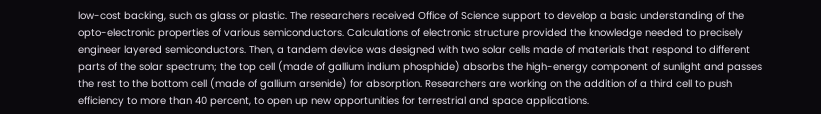low-cost backing, such as glass or plastic. The researchers received Office of Science support to develop a basic understanding of the opto-electronic properties of various semiconductors. Calculations of electronic structure provided the knowledge needed to precisely engineer layered semiconductors. Then, a tandem device was designed with two solar cells made of materials that respond to different parts of the solar spectrum; the top cell (made of gallium indium phosphide) absorbs the high-energy component of sunlight and passes the rest to the bottom cell (made of gallium arsenide) for absorption. Researchers are working on the addition of a third cell to push efficiency to more than 40 percent, to open up new opportunities for terrestrial and space applications.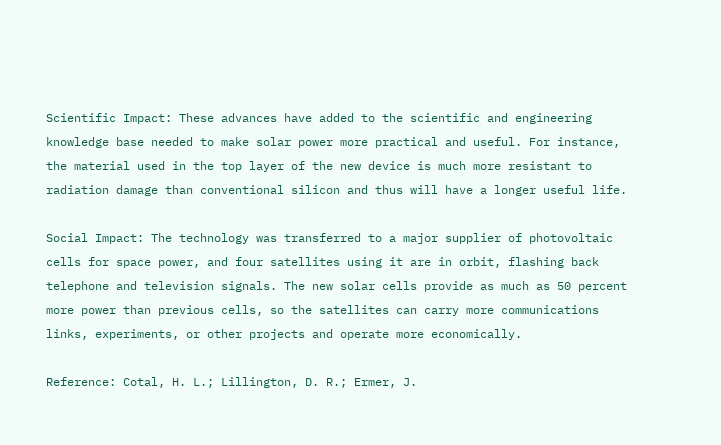Scientific Impact: These advances have added to the scientific and engineering knowledge base needed to make solar power more practical and useful. For instance, the material used in the top layer of the new device is much more resistant to radiation damage than conventional silicon and thus will have a longer useful life.

Social Impact: The technology was transferred to a major supplier of photovoltaic cells for space power, and four satellites using it are in orbit, flashing back telephone and television signals. The new solar cells provide as much as 50 percent more power than previous cells, so the satellites can carry more communications links, experiments, or other projects and operate more economically.

Reference: Cotal, H. L.; Lillington, D. R.; Ermer, J.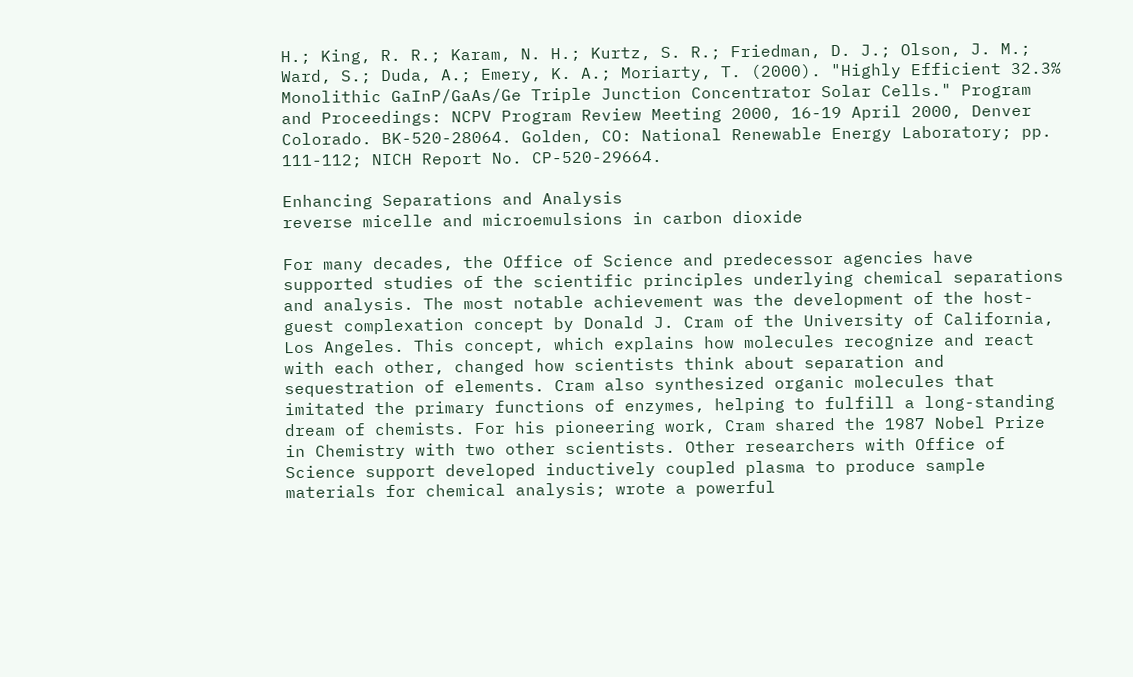H.; King, R. R.; Karam, N. H.; Kurtz, S. R.; Friedman, D. J.; Olson, J. M.; Ward, S.; Duda, A.; Emery, K. A.; Moriarty, T. (2000). "Highly Efficient 32.3% Monolithic GaInP/GaAs/Ge Triple Junction Concentrator Solar Cells." Program and Proceedings: NCPV Program Review Meeting 2000, 16-19 April 2000, Denver Colorado. BK-520-28064. Golden, CO: National Renewable Energy Laboratory; pp. 111-112; NICH Report No. CP-520-29664.

Enhancing Separations and Analysis
reverse micelle and microemulsions in carbon dioxide

For many decades, the Office of Science and predecessor agencies have supported studies of the scientific principles underlying chemical separations and analysis. The most notable achievement was the development of the host-guest complexation concept by Donald J. Cram of the University of California, Los Angeles. This concept, which explains how molecules recognize and react with each other, changed how scientists think about separation and sequestration of elements. Cram also synthesized organic molecules that imitated the primary functions of enzymes, helping to fulfill a long-standing dream of chemists. For his pioneering work, Cram shared the 1987 Nobel Prize in Chemistry with two other scientists. Other researchers with Office of Science support developed inductively coupled plasma to produce sample materials for chemical analysis; wrote a powerful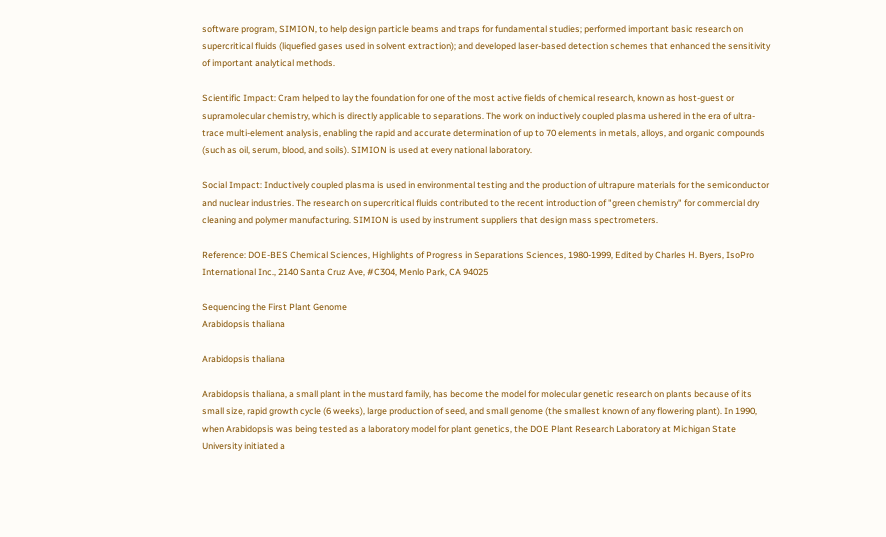software program, SIMION, to help design particle beams and traps for fundamental studies; performed important basic research on supercritical fluids (liquefied gases used in solvent extraction); and developed laser-based detection schemes that enhanced the sensitivity of important analytical methods.

Scientific Impact: Cram helped to lay the foundation for one of the most active fields of chemical research, known as host-guest or supramolecular chemistry, which is directly applicable to separations. The work on inductively coupled plasma ushered in the era of ultra-trace multi-element analysis, enabling the rapid and accurate determination of up to 70 elements in metals, alloys, and organic compounds (such as oil, serum, blood, and soils). SIMION is used at every national laboratory.

Social Impact: Inductively coupled plasma is used in environmental testing and the production of ultrapure materials for the semiconductor and nuclear industries. The research on supercritical fluids contributed to the recent introduction of "green chemistry" for commercial dry cleaning and polymer manufacturing. SIMION is used by instrument suppliers that design mass spectrometers.

Reference: DOE-BES Chemical Sciences, Highlights of Progress in Separations Sciences, 1980-1999, Edited by Charles H. Byers, IsoPro International Inc., 2140 Santa Cruz Ave, #C304, Menlo Park, CA 94025

Sequencing the First Plant Genome
Arabidopsis thaliana

Arabidopsis thaliana

Arabidopsis thaliana, a small plant in the mustard family, has become the model for molecular genetic research on plants because of its small size, rapid growth cycle (6 weeks), large production of seed, and small genome (the smallest known of any flowering plant). In 1990, when Arabidopsis was being tested as a laboratory model for plant genetics, the DOE Plant Research Laboratory at Michigan State University initiated a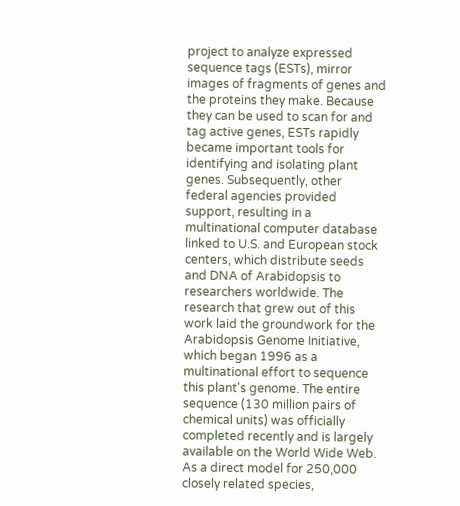project to analyze expressed sequence tags (ESTs), mirror images of fragments of genes and the proteins they make. Because they can be used to scan for and tag active genes, ESTs rapidly became important tools for identifying and isolating plant genes. Subsequently, other federal agencies provided support, resulting in a multinational computer database linked to U.S. and European stock centers, which distribute seeds and DNA of Arabidopsis to researchers worldwide. The research that grew out of this work laid the groundwork for the Arabidopsis Genome Initiative, which began 1996 as a multinational effort to sequence this plant's genome. The entire sequence (130 million pairs of chemical units) was officially completed recently and is largely available on the World Wide Web. As a direct model for 250,000 closely related species,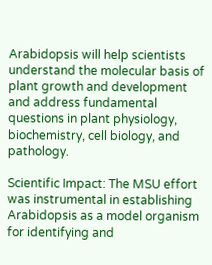Arabidopsis will help scientists understand the molecular basis of plant growth and development and address fundamental questions in plant physiology, biochemistry, cell biology, and pathology.

Scientific Impact: The MSU effort was instrumental in establishing Arabidopsis as a model organism for identifying and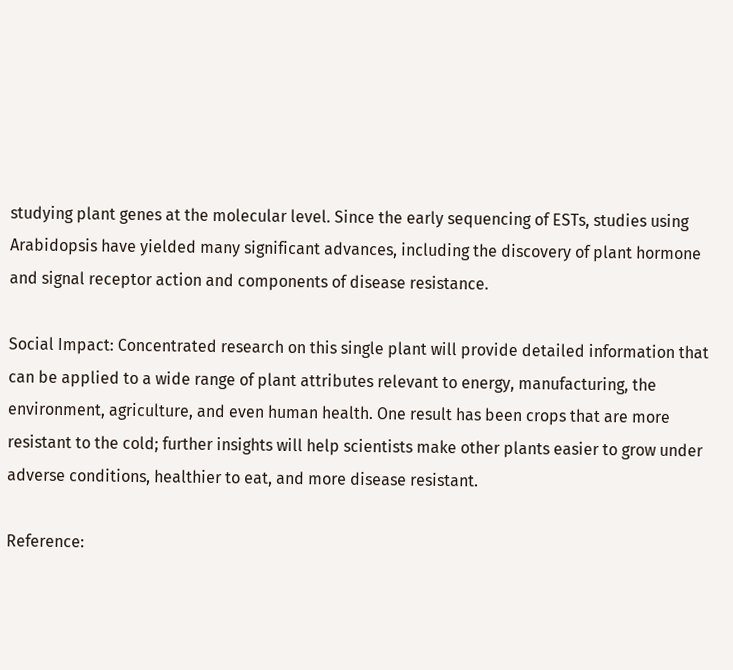studying plant genes at the molecular level. Since the early sequencing of ESTs, studies using Arabidopsis have yielded many significant advances, including the discovery of plant hormone and signal receptor action and components of disease resistance.

Social Impact: Concentrated research on this single plant will provide detailed information that can be applied to a wide range of plant attributes relevant to energy, manufacturing, the environment, agriculture, and even human health. One result has been crops that are more resistant to the cold; further insights will help scientists make other plants easier to grow under adverse conditions, healthier to eat, and more disease resistant.

Reference: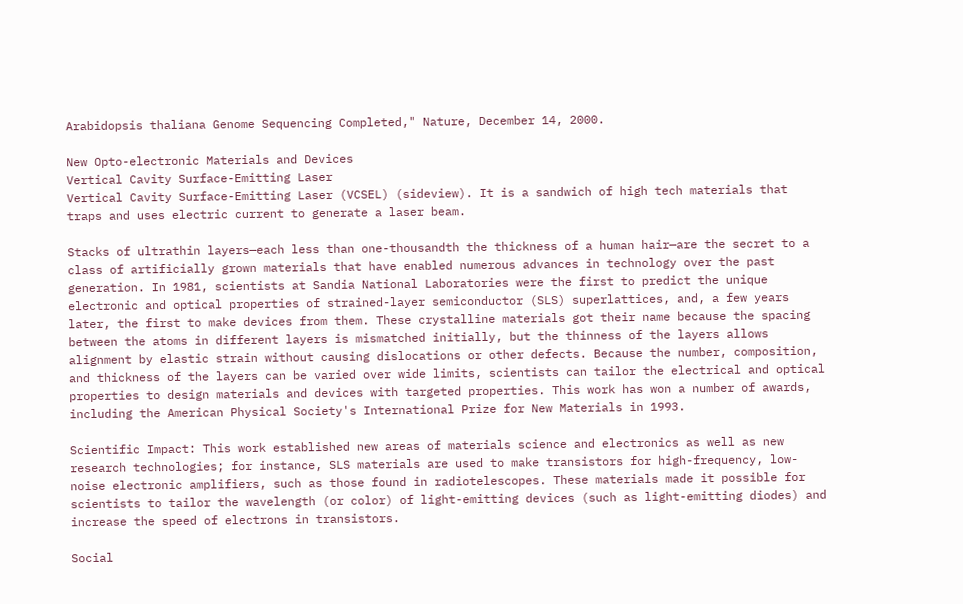Arabidopsis thaliana Genome Sequencing Completed," Nature, December 14, 2000.

New Opto-electronic Materials and Devices
Vertical Cavity Surface-Emitting Laser
Vertical Cavity Surface-Emitting Laser (VCSEL) (sideview). It is a sandwich of high tech materials that traps and uses electric current to generate a laser beam.

Stacks of ultrathin layers—each less than one-thousandth the thickness of a human hair—are the secret to a class of artificially grown materials that have enabled numerous advances in technology over the past generation. In 1981, scientists at Sandia National Laboratories were the first to predict the unique electronic and optical properties of strained-layer semiconductor (SLS) superlattices, and, a few years later, the first to make devices from them. These crystalline materials got their name because the spacing between the atoms in different layers is mismatched initially, but the thinness of the layers allows alignment by elastic strain without causing dislocations or other defects. Because the number, composition, and thickness of the layers can be varied over wide limits, scientists can tailor the electrical and optical properties to design materials and devices with targeted properties. This work has won a number of awards, including the American Physical Society's International Prize for New Materials in 1993.

Scientific Impact: This work established new areas of materials science and electronics as well as new research technologies; for instance, SLS materials are used to make transistors for high-frequency, low-noise electronic amplifiers, such as those found in radiotelescopes. These materials made it possible for scientists to tailor the wavelength (or color) of light-emitting devices (such as light-emitting diodes) and increase the speed of electrons in transistors.

Social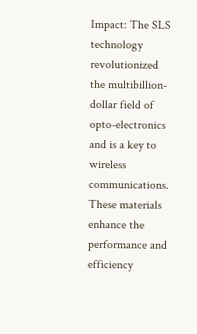Impact: The SLS technology revolutionized the multibillion-dollar field of opto-electronics and is a key to wireless communications. These materials enhance the performance and efficiency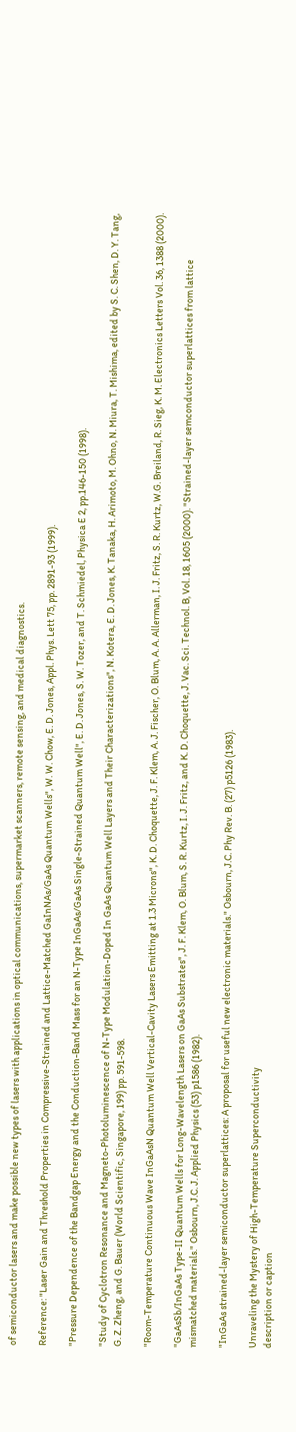of semiconductor lasers and make possible new types of lasers with applications in optical communications, supermarket scanners, remote sensing, and medical diagnostics.

Reference: "Laser Gain and Threshold Properties in Compressive-Strained and Lattice-Matched GaInNAs/GaAs Quantum Wells", W. W. Chow, E. D. Jones, Appl. Phys. Lett 75, pp. 2891-93 (1999).

"Pressure Dependence of the Bandgap Energy and the Conduction-Band Mass for an N-Type InGaAs/GaAs Single-Strained Quantum Well", E. D. Jones, S. W. Tozer, and T. Schmiedel, Physica E 2, pp.146-150 (1998).

"Study of Cyclotron Resonance and Magneto-Photoluminescence of N-Type Modulation-Doped In GaAs Quantum Well Layers and Their Characterizations", N. Kotera, E. D. Jones, K. Tanaka, H. Arimoto, M. Ohno, N. Miura, T. Mishima, edited by S. C. Shen, D. Y. Tang, G. Z. Zheng, and G. Bauer (World Scientific, Singapore, 199) pp. 591-598.

"Room-Temperature Continuous Wave InGaAsN Quantum Well Vertical-Cavity Lasers Emitting at 1.3 Microns", K. D. Choquette, J. F. Klem, A. J. Fischer, O. Blum, A. A. Allerman, I. J. Fritz, S. R. Kurtz, W.G. Breiland, R. Sieg, K. M. Electronics Letters Vol. 36, 1388 (2000).

"GaAsSb/InGaAs Type-II Quantum Wells for Long-Wavelength Lasers on GaAs Substrates", J. F. Klem, O. Blum, S. R. Kurtz, I. J. Fritz, and K. D. Choquette, J. Vac. Sci. Technol. B, Vol. 18, 1605 (2000). "Strained-layer semconductor superlattices from lattice mismatched materials." Osbourn, J.C. J. Applied Physics (53) p1586 (1982).

"InGaAs strained-layer semiconductor superlattices: A proposal for useful new electronic materials." Osbourn, J.C. Phy Rev. B. (27) p5126 (1983).

Unraveling the Mystery of High-Temperature Superconductivity
description or caption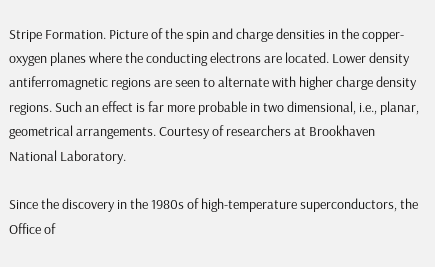Stripe Formation. Picture of the spin and charge densities in the copper-oxygen planes where the conducting electrons are located. Lower density antiferromagnetic regions are seen to alternate with higher charge density regions. Such an effect is far more probable in two dimensional, i.e., planar, geometrical arrangements. Courtesy of researchers at Brookhaven National Laboratory.

Since the discovery in the 1980s of high-temperature superconductors, the Office of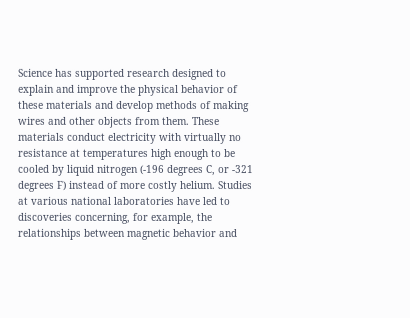Science has supported research designed to explain and improve the physical behavior of these materials and develop methods of making wires and other objects from them. These materials conduct electricity with virtually no resistance at temperatures high enough to be cooled by liquid nitrogen (-196 degrees C, or -321 degrees F) instead of more costly helium. Studies at various national laboratories have led to discoveries concerning, for example, the relationships between magnetic behavior and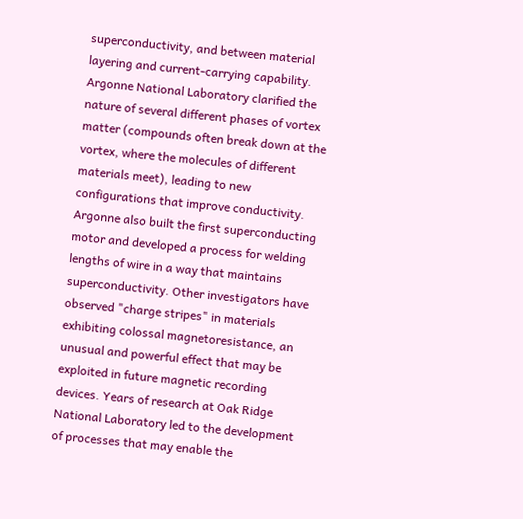superconductivity, and between material layering and current-carrying capability. Argonne National Laboratory clarified the nature of several different phases of vortex matter (compounds often break down at the vortex, where the molecules of different materials meet), leading to new configurations that improve conductivity. Argonne also built the first superconducting motor and developed a process for welding lengths of wire in a way that maintains superconductivity. Other investigators have observed "charge stripes" in materials exhibiting colossal magnetoresistance, an unusual and powerful effect that may be exploited in future magnetic recording devices. Years of research at Oak Ridge National Laboratory led to the development of processes that may enable the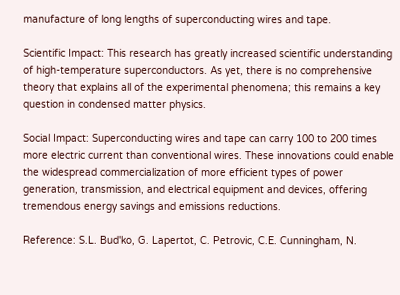manufacture of long lengths of superconducting wires and tape.

Scientific Impact: This research has greatly increased scientific understanding of high-temperature superconductors. As yet, there is no comprehensive theory that explains all of the experimental phenomena; this remains a key question in condensed matter physics.

Social Impact: Superconducting wires and tape can carry 100 to 200 times more electric current than conventional wires. These innovations could enable the widespread commercialization of more efficient types of power generation, transmission, and electrical equipment and devices, offering tremendous energy savings and emissions reductions.

Reference: S.L. Bud'ko, G. Lapertot, C. Petrovic, C.E. Cunningham, N.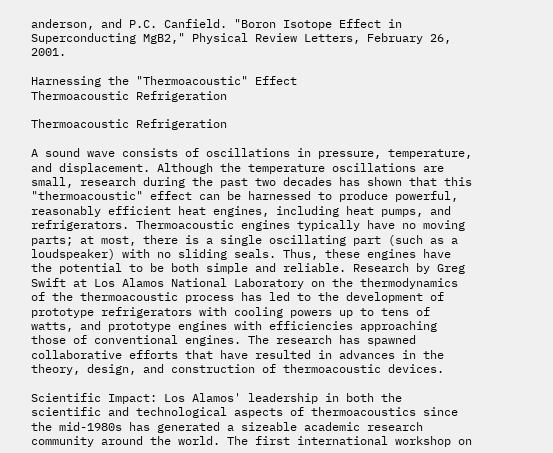anderson, and P.C. Canfield. "Boron Isotope Effect in Superconducting MgB2," Physical Review Letters, February 26, 2001.

Harnessing the "Thermoacoustic" Effect
Thermoacoustic Refrigeration

Thermoacoustic Refrigeration

A sound wave consists of oscillations in pressure, temperature, and displacement. Although the temperature oscillations are small, research during the past two decades has shown that this "thermoacoustic" effect can be harnessed to produce powerful, reasonably efficient heat engines, including heat pumps, and refrigerators. Thermoacoustic engines typically have no moving parts; at most, there is a single oscillating part (such as a loudspeaker) with no sliding seals. Thus, these engines have the potential to be both simple and reliable. Research by Greg Swift at Los Alamos National Laboratory on the thermodynamics of the thermoacoustic process has led to the development of prototype refrigerators with cooling powers up to tens of watts, and prototype engines with efficiencies approaching those of conventional engines. The research has spawned collaborative efforts that have resulted in advances in the theory, design, and construction of thermoacoustic devices.

Scientific Impact: Los Alamos' leadership in both the scientific and technological aspects of thermoacoustics since the mid-1980s has generated a sizeable academic research community around the world. The first international workshop on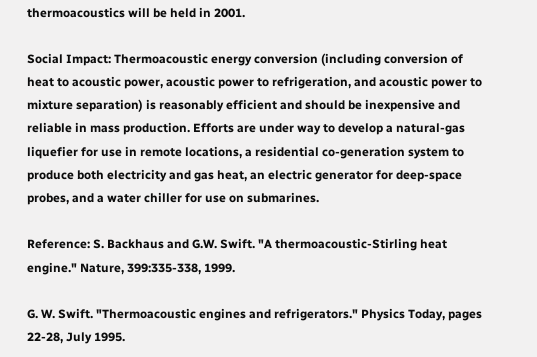thermoacoustics will be held in 2001.

Social Impact: Thermoacoustic energy conversion (including conversion of heat to acoustic power, acoustic power to refrigeration, and acoustic power to mixture separation) is reasonably efficient and should be inexpensive and reliable in mass production. Efforts are under way to develop a natural-gas liquefier for use in remote locations, a residential co-generation system to produce both electricity and gas heat, an electric generator for deep-space probes, and a water chiller for use on submarines.

Reference: S. Backhaus and G.W. Swift. "A thermoacoustic-Stirling heat engine." Nature, 399:335-338, 1999.

G. W. Swift. "Thermoacoustic engines and refrigerators." Physics Today, pages 22-28, July 1995.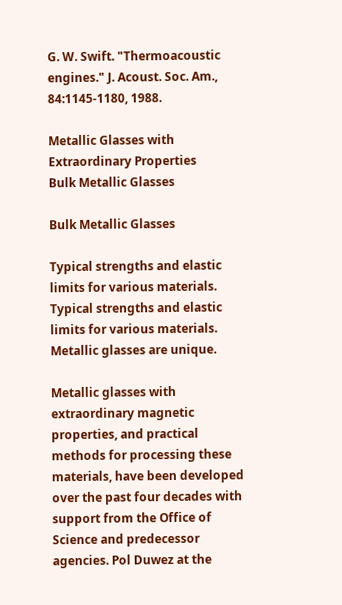G. W. Swift. "Thermoacoustic engines." J. Acoust. Soc. Am., 84:1145-1180, 1988.

Metallic Glasses with Extraordinary Properties
Bulk Metallic Glasses

Bulk Metallic Glasses

Typical strengths and elastic limits for various materials.
Typical strengths and elastic limits for various materials. Metallic glasses are unique.

Metallic glasses with extraordinary magnetic properties, and practical methods for processing these materials, have been developed over the past four decades with support from the Office of Science and predecessor agencies. Pol Duwez at the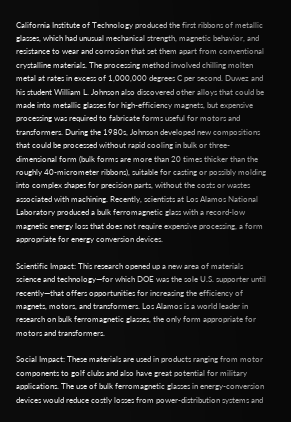California Institute of Technology produced the first ribbons of metallic glasses, which had unusual mechanical strength, magnetic behavior, and resistance to wear and corrosion that set them apart from conventional crystalline materials. The processing method involved chilling molten metal at rates in excess of 1,000,000 degrees C per second. Duwez and his student William L. Johnson also discovered other alloys that could be made into metallic glasses for high-efficiency magnets, but expensive processing was required to fabricate forms useful for motors and transformers. During the 1980s, Johnson developed new compositions that could be processed without rapid cooling in bulk or three-dimensional form (bulk forms are more than 20 times thicker than the roughly 40-micrometer ribbons), suitable for casting or possibly molding into complex shapes for precision parts, without the costs or wastes associated with machining. Recently, scientists at Los Alamos National Laboratory produced a bulk ferromagnetic glass with a record-low magnetic energy loss that does not require expensive processing, a form appropriate for energy conversion devices.

Scientific Impact: This research opened up a new area of materials science and technology—for which DOE was the sole U.S. supporter until recently—that offers opportunities for increasing the efficiency of magnets, motors, and transformers. Los Alamos is a world leader in research on bulk ferromagnetic glasses, the only form appropriate for motors and transformers.

Social Impact: These materials are used in products ranging from motor components to golf clubs and also have great potential for military applications. The use of bulk ferromagnetic glasses in energy-conversion devices would reduce costly losses from power-distribution systems and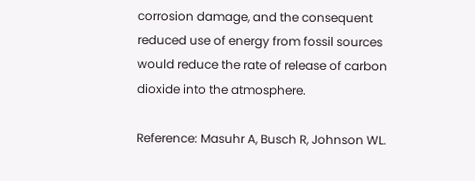corrosion damage, and the consequent reduced use of energy from fossil sources would reduce the rate of release of carbon dioxide into the atmosphere.

Reference: Masuhr A, Busch R, Johnson WL.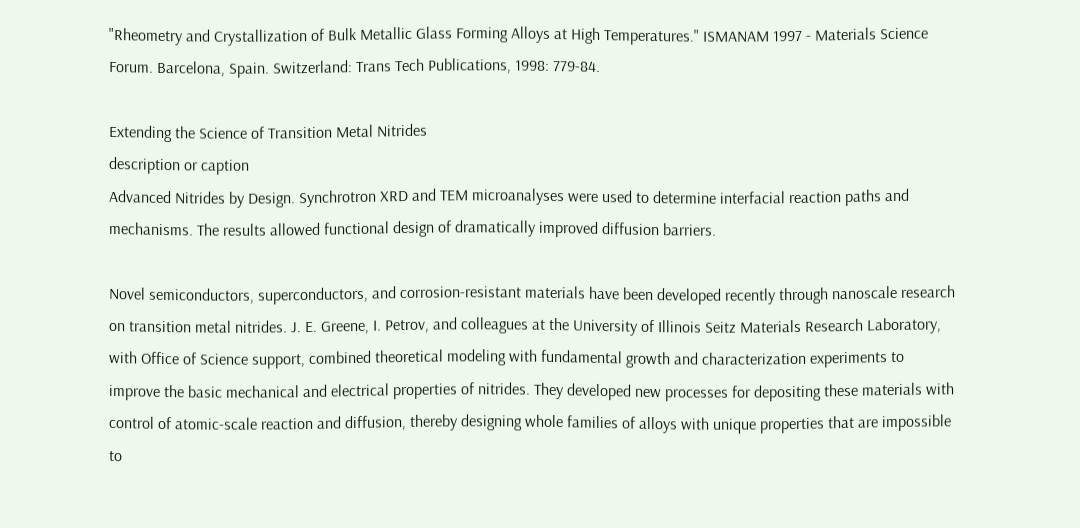"Rheometry and Crystallization of Bulk Metallic Glass Forming Alloys at High Temperatures." ISMANAM 1997 - Materials Science Forum. Barcelona, Spain. Switzerland: Trans Tech Publications, 1998: 779-84.

Extending the Science of Transition Metal Nitrides
description or caption
Advanced Nitrides by Design. Synchrotron XRD and TEM microanalyses were used to determine interfacial reaction paths and mechanisms. The results allowed functional design of dramatically improved diffusion barriers.

Novel semiconductors, superconductors, and corrosion-resistant materials have been developed recently through nanoscale research on transition metal nitrides. J. E. Greene, I. Petrov, and colleagues at the University of Illinois Seitz Materials Research Laboratory, with Office of Science support, combined theoretical modeling with fundamental growth and characterization experiments to improve the basic mechanical and electrical properties of nitrides. They developed new processes for depositing these materials with control of atomic-scale reaction and diffusion, thereby designing whole families of alloys with unique properties that are impossible to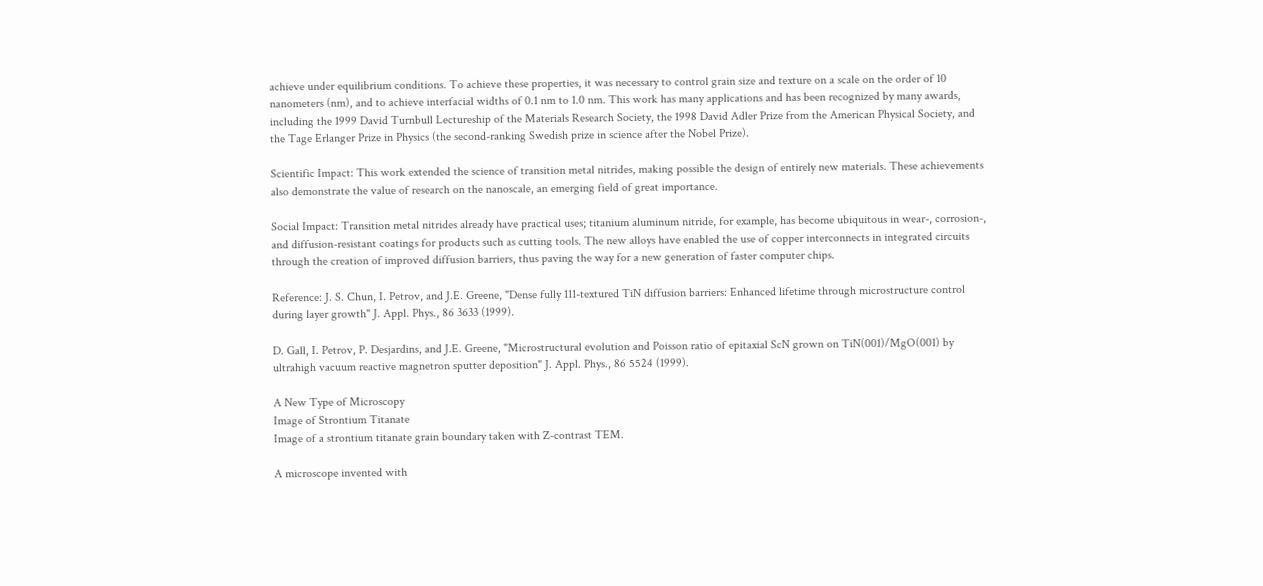achieve under equilibrium conditions. To achieve these properties, it was necessary to control grain size and texture on a scale on the order of 10 nanometers (nm), and to achieve interfacial widths of 0.1 nm to 1.0 nm. This work has many applications and has been recognized by many awards, including the 1999 David Turnbull Lectureship of the Materials Research Society, the 1998 David Adler Prize from the American Physical Society, and the Tage Erlanger Prize in Physics (the second-ranking Swedish prize in science after the Nobel Prize).

Scientific Impact: This work extended the science of transition metal nitrides, making possible the design of entirely new materials. These achievements also demonstrate the value of research on the nanoscale, an emerging field of great importance.

Social Impact: Transition metal nitrides already have practical uses; titanium aluminum nitride, for example, has become ubiquitous in wear-, corrosion-, and diffusion-resistant coatings for products such as cutting tools. The new alloys have enabled the use of copper interconnects in integrated circuits through the creation of improved diffusion barriers, thus paving the way for a new generation of faster computer chips.

Reference: J. S. Chun, I. Petrov, and J.E. Greene, "Dense fully 111-textured TiN diffusion barriers: Enhanced lifetime through microstructure control during layer growth" J. Appl. Phys., 86 3633 (1999).

D. Gall, I. Petrov, P. Desjardins, and J.E. Greene, "Microstructural evolution and Poisson ratio of epitaxial ScN grown on TiN(001)/MgO(001) by ultrahigh vacuum reactive magnetron sputter deposition" J. Appl. Phys., 86 5524 (1999).

A New Type of Microscopy
Image of Strontium Titanate
Image of a strontium titanate grain boundary taken with Z-contrast TEM.

A microscope invented with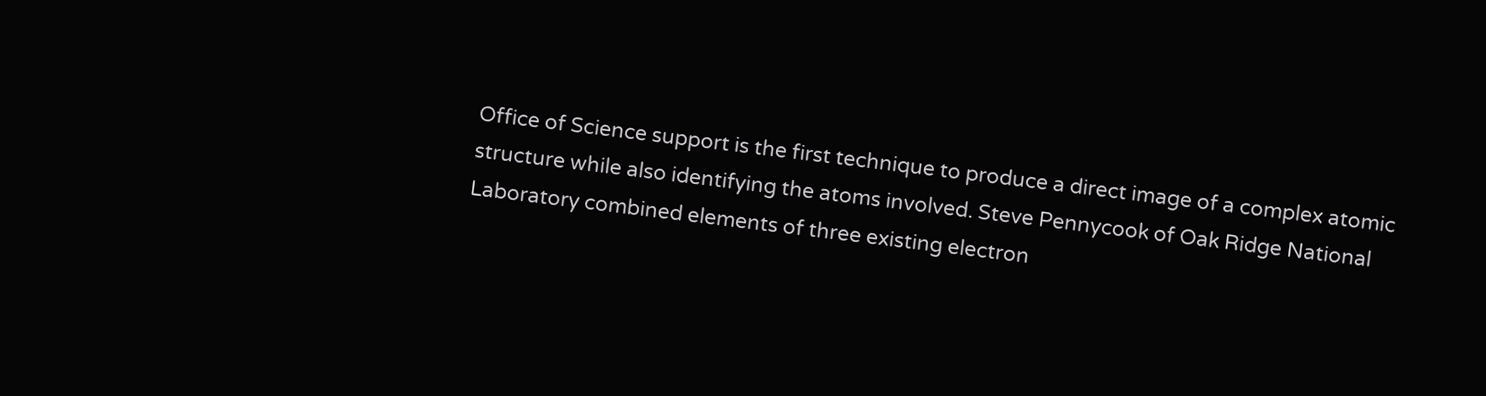Office of Science support is the first technique to produce a direct image of a complex atomic structure while also identifying the atoms involved. Steve Pennycook of Oak Ridge National Laboratory combined elements of three existing electron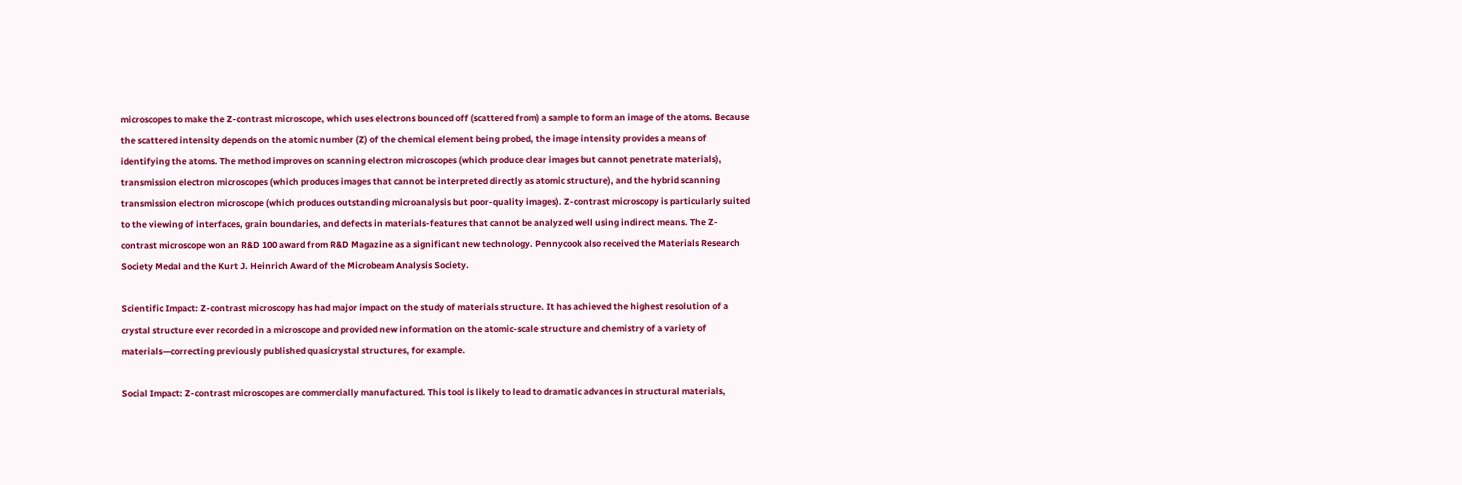microscopes to make the Z-contrast microscope, which uses electrons bounced off (scattered from) a sample to form an image of the atoms. Because the scattered intensity depends on the atomic number (Z) of the chemical element being probed, the image intensity provides a means of identifying the atoms. The method improves on scanning electron microscopes (which produce clear images but cannot penetrate materials), transmission electron microscopes (which produces images that cannot be interpreted directly as atomic structure), and the hybrid scanning transmission electron microscope (which produces outstanding microanalysis but poor-quality images). Z-contrast microscopy is particularly suited to the viewing of interfaces, grain boundaries, and defects in materials-features that cannot be analyzed well using indirect means. The Z-contrast microscope won an R&D 100 award from R&D Magazine as a significant new technology. Pennycook also received the Materials Research Society Medal and the Kurt J. Heinrich Award of the Microbeam Analysis Society.

Scientific Impact: Z-contrast microscopy has had major impact on the study of materials structure. It has achieved the highest resolution of a crystal structure ever recorded in a microscope and provided new information on the atomic-scale structure and chemistry of a variety of materials—correcting previously published quasicrystal structures, for example.

Social Impact: Z-contrast microscopes are commercially manufactured. This tool is likely to lead to dramatic advances in structural materials,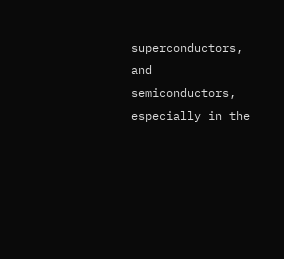superconductors, and semiconductors, especially in the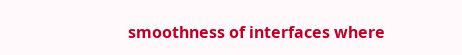smoothness of interfaces where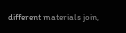different materials join,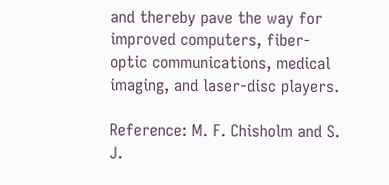and thereby pave the way for improved computers, fiber-optic communications, medical imaging, and laser-disc players.

Reference: M. F. Chisholm and S. J.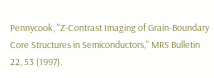Pennycook, "Z-Contrast Imaging of Grain-Boundary Core Structures in Semiconductors," MRS Bulletin 22, 53 (1997).